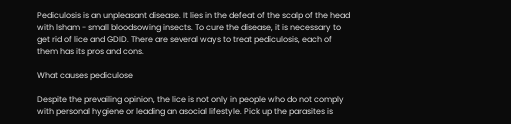Pediculosis is an unpleasant disease. It lies in the defeat of the scalp of the head with lsham - small bloodsowing insects. To cure the disease, it is necessary to get rid of lice and GDID. There are several ways to treat pediculosis, each of them has its pros and cons.

What causes pediculose

Despite the prevailing opinion, the lice is not only in people who do not comply with personal hygiene or leading an asocial lifestyle. Pick up the parasites is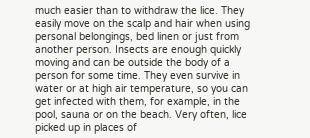much easier than to withdraw the lice. They easily move on the scalp and hair when using personal belongings, bed linen or just from another person. Insects are enough quickly moving and can be outside the body of a person for some time. They even survive in water or at high air temperature, so you can get infected with them, for example, in the pool, sauna or on the beach. Very often, lice picked up in places of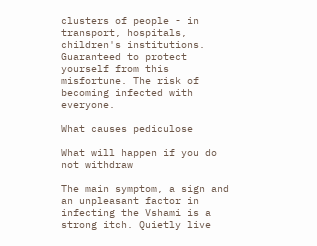clusters of people - in transport, hospitals, children's institutions. Guaranteed to protect yourself from this misfortune. The risk of becoming infected with everyone.

What causes pediculose

What will happen if you do not withdraw

The main symptom, a sign and an unpleasant factor in infecting the Vshami is a strong itch. Quietly live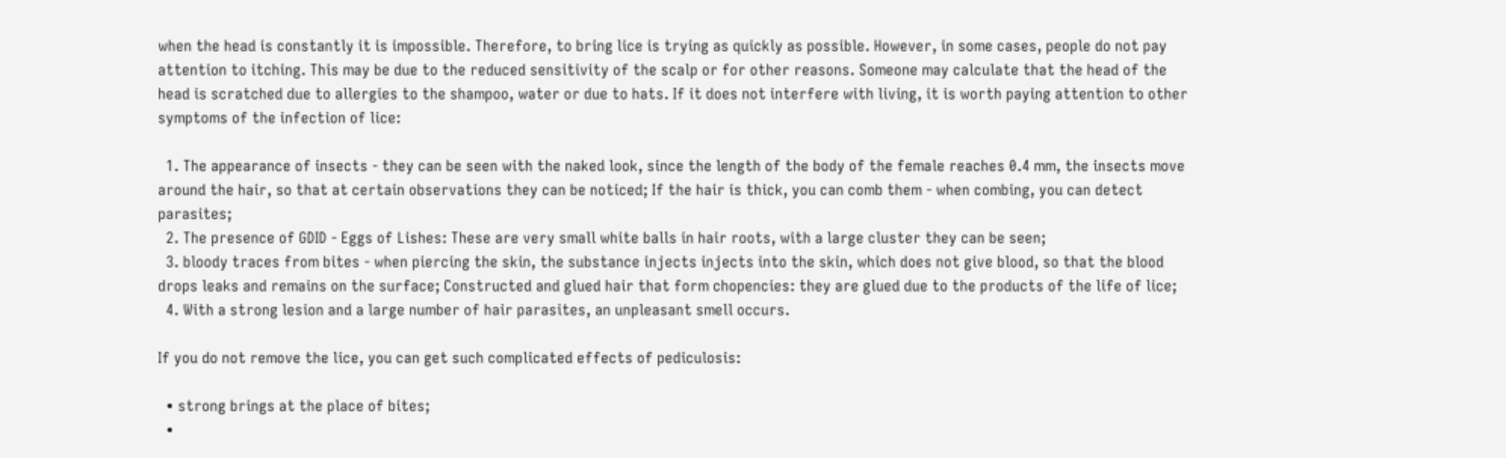when the head is constantly it is impossible. Therefore, to bring lice is trying as quickly as possible. However, in some cases, people do not pay attention to itching. This may be due to the reduced sensitivity of the scalp or for other reasons. Someone may calculate that the head of the head is scratched due to allergies to the shampoo, water or due to hats. If it does not interfere with living, it is worth paying attention to other symptoms of the infection of lice:

  1. The appearance of insects - they can be seen with the naked look, since the length of the body of the female reaches 0.4 mm, the insects move around the hair, so that at certain observations they can be noticed; If the hair is thick, you can comb them - when combing, you can detect parasites;
  2. The presence of GDID - Eggs of Lishes: These are very small white balls in hair roots, with a large cluster they can be seen;
  3. bloody traces from bites - when piercing the skin, the substance injects injects into the skin, which does not give blood, so that the blood drops leaks and remains on the surface; Constructed and glued hair that form chopencies: they are glued due to the products of the life of lice;
  4. With a strong lesion and a large number of hair parasites, an unpleasant smell occurs.

If you do not remove the lice, you can get such complicated effects of pediculosis:

  • strong brings at the place of bites;
  •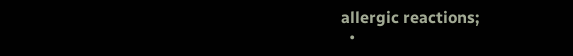allergic reactions;
  •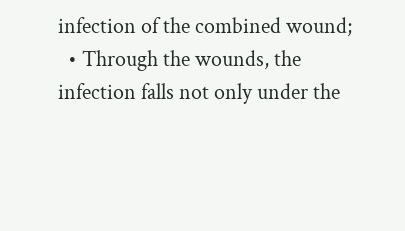infection of the combined wound;
  • Through the wounds, the infection falls not only under the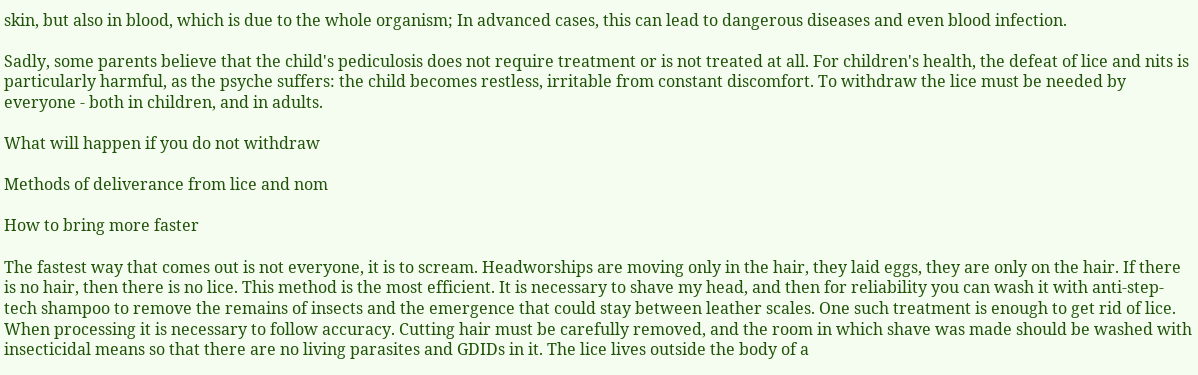skin, but also in blood, which is due to the whole organism; In advanced cases, this can lead to dangerous diseases and even blood infection.

Sadly, some parents believe that the child's pediculosis does not require treatment or is not treated at all. For children's health, the defeat of lice and nits is particularly harmful, as the psyche suffers: the child becomes restless, irritable from constant discomfort. To withdraw the lice must be needed by everyone - both in children, and in adults.

What will happen if you do not withdraw

Methods of deliverance from lice and nom

How to bring more faster

The fastest way that comes out is not everyone, it is to scream. Headworships are moving only in the hair, they laid eggs, they are only on the hair. If there is no hair, then there is no lice. This method is the most efficient. It is necessary to shave my head, and then for reliability you can wash it with anti-step-tech shampoo to remove the remains of insects and the emergence that could stay between leather scales. One such treatment is enough to get rid of lice. When processing it is necessary to follow accuracy. Cutting hair must be carefully removed, and the room in which shave was made should be washed with insecticidal means so that there are no living parasites and GDIDs in it. The lice lives outside the body of a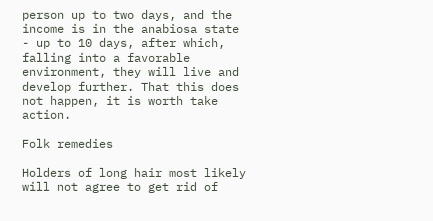person up to two days, and the income is in the anabiosa state - up to 10 days, after which, falling into a favorable environment, they will live and develop further. That this does not happen, it is worth take action.

Folk remedies

Holders of long hair most likely will not agree to get rid of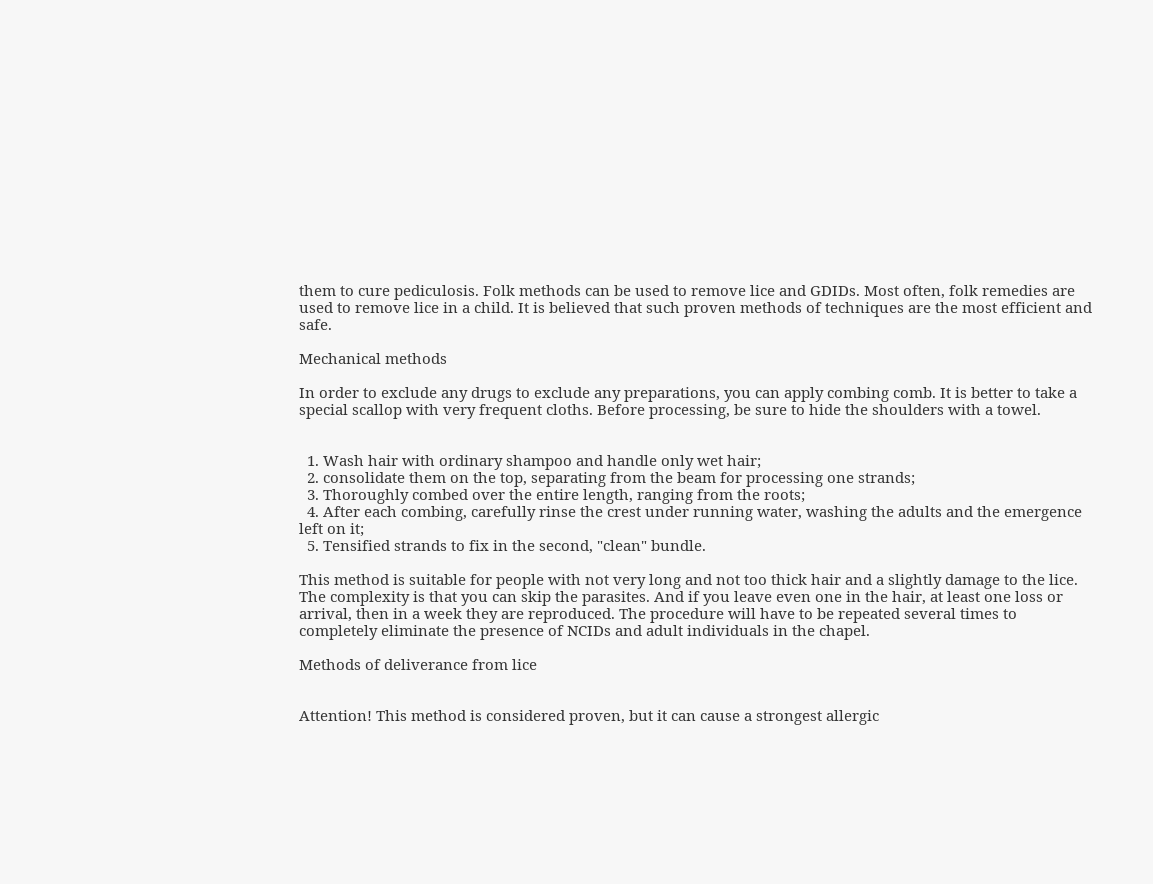them to cure pediculosis. Folk methods can be used to remove lice and GDIDs. Most often, folk remedies are used to remove lice in a child. It is believed that such proven methods of techniques are the most efficient and safe.

Mechanical methods

In order to exclude any drugs to exclude any preparations, you can apply combing comb. It is better to take a special scallop with very frequent cloths. Before processing, be sure to hide the shoulders with a towel.


  1. Wash hair with ordinary shampoo and handle only wet hair;
  2. consolidate them on the top, separating from the beam for processing one strands;
  3. Thoroughly combed over the entire length, ranging from the roots;
  4. After each combing, carefully rinse the crest under running water, washing the adults and the emergence left on it;
  5. Tensified strands to fix in the second, "clean" bundle.

This method is suitable for people with not very long and not too thick hair and a slightly damage to the lice. The complexity is that you can skip the parasites. And if you leave even one in the hair, at least one loss or arrival, then in a week they are reproduced. The procedure will have to be repeated several times to completely eliminate the presence of NCIDs and adult individuals in the chapel.

Methods of deliverance from lice


Attention! This method is considered proven, but it can cause a strongest allergic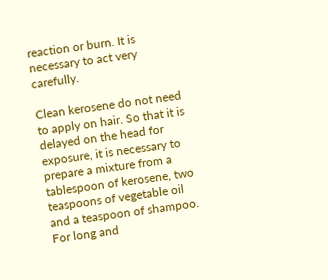reaction or burn. It is necessary to act very carefully.

Clean kerosene do not need to apply on hair. So that it is delayed on the head for exposure, it is necessary to prepare a mixture from a tablespoon of kerosene, two teaspoons of vegetable oil and a teaspoon of shampoo. For long and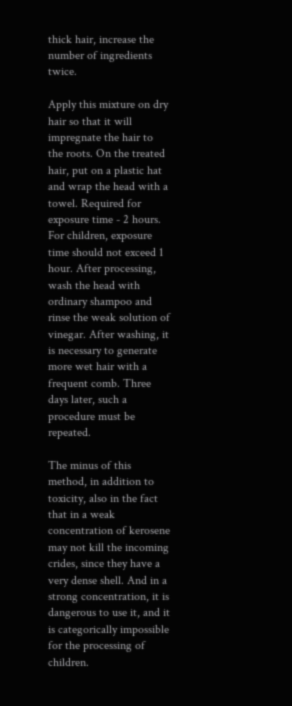thick hair, increase the number of ingredients twice.

Apply this mixture on dry hair so that it will impregnate the hair to the roots. On the treated hair, put on a plastic hat and wrap the head with a towel. Required for exposure time - 2 hours. For children, exposure time should not exceed 1 hour. After processing, wash the head with ordinary shampoo and rinse the weak solution of vinegar. After washing, it is necessary to generate more wet hair with a frequent comb. Three days later, such a procedure must be repeated.

The minus of this method, in addition to toxicity, also in the fact that in a weak concentration of kerosene may not kill the incoming crides, since they have a very dense shell. And in a strong concentration, it is dangerous to use it, and it is categorically impossible for the processing of children.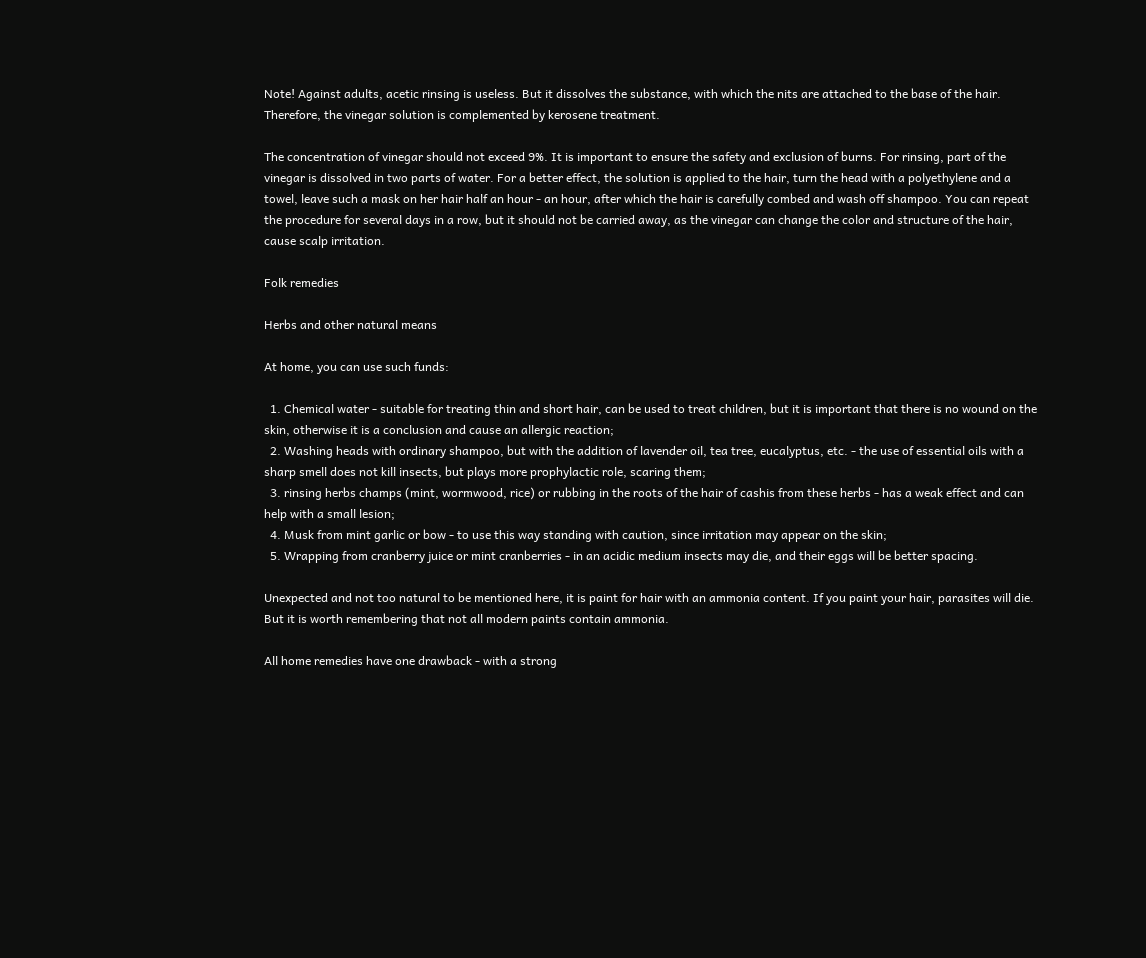Note! Against adults, acetic rinsing is useless. But it dissolves the substance, with which the nits are attached to the base of the hair. Therefore, the vinegar solution is complemented by kerosene treatment.

The concentration of vinegar should not exceed 9%. It is important to ensure the safety and exclusion of burns. For rinsing, part of the vinegar is dissolved in two parts of water. For a better effect, the solution is applied to the hair, turn the head with a polyethylene and a towel, leave such a mask on her hair half an hour - an hour, after which the hair is carefully combed and wash off shampoo. You can repeat the procedure for several days in a row, but it should not be carried away, as the vinegar can change the color and structure of the hair, cause scalp irritation.

Folk remedies

Herbs and other natural means

At home, you can use such funds:

  1. Chemical water - suitable for treating thin and short hair, can be used to treat children, but it is important that there is no wound on the skin, otherwise it is a conclusion and cause an allergic reaction;
  2. Washing heads with ordinary shampoo, but with the addition of lavender oil, tea tree, eucalyptus, etc. - the use of essential oils with a sharp smell does not kill insects, but plays more prophylactic role, scaring them;
  3. rinsing herbs champs (mint, wormwood, rice) or rubbing in the roots of the hair of cashis from these herbs - has a weak effect and can help with a small lesion;
  4. Musk from mint garlic or bow - to use this way standing with caution, since irritation may appear on the skin;
  5. Wrapping from cranberry juice or mint cranberries - in an acidic medium insects may die, and their eggs will be better spacing.

Unexpected and not too natural to be mentioned here, it is paint for hair with an ammonia content. If you paint your hair, parasites will die. But it is worth remembering that not all modern paints contain ammonia.

All home remedies have one drawback - with a strong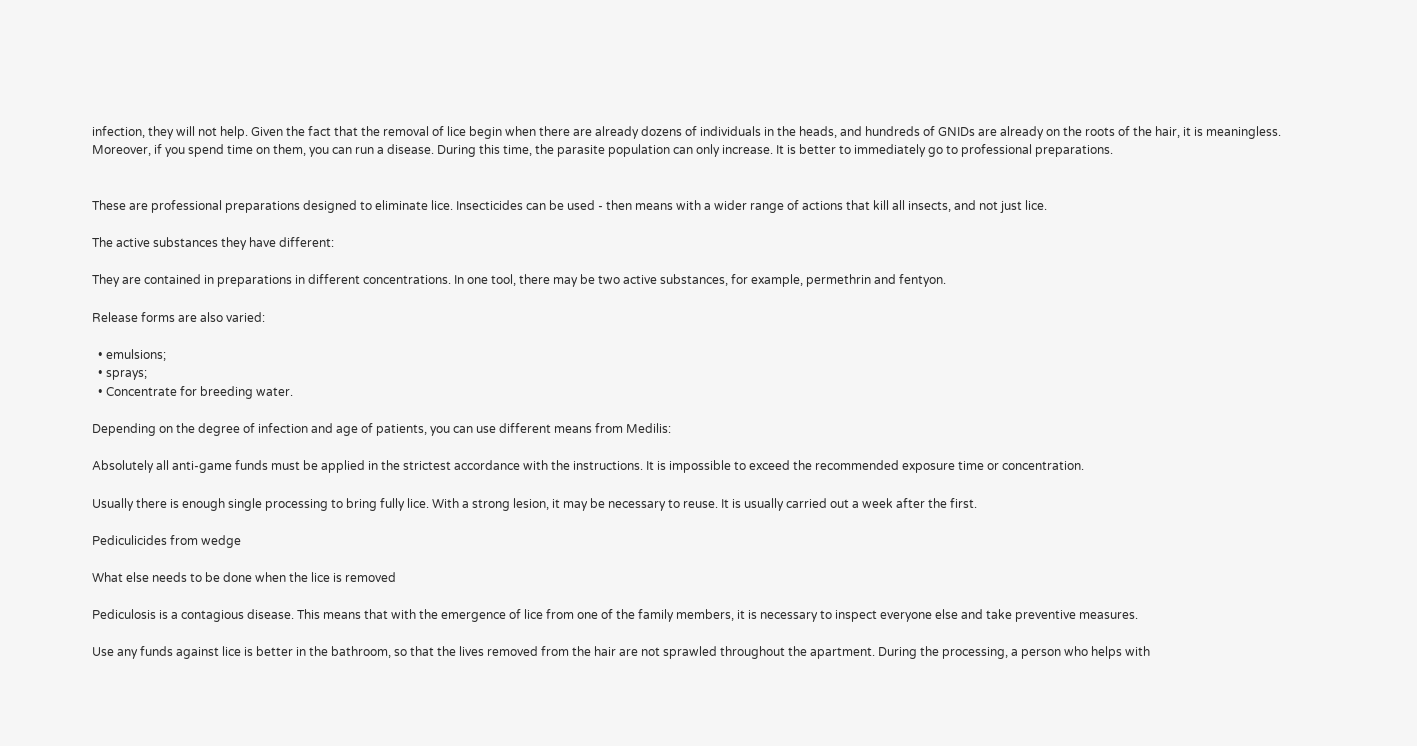infection, they will not help. Given the fact that the removal of lice begin when there are already dozens of individuals in the heads, and hundreds of GNIDs are already on the roots of the hair, it is meaningless. Moreover, if you spend time on them, you can run a disease. During this time, the parasite population can only increase. It is better to immediately go to professional preparations.


These are professional preparations designed to eliminate lice. Insecticides can be used - then means with a wider range of actions that kill all insects, and not just lice.

The active substances they have different:

They are contained in preparations in different concentrations. In one tool, there may be two active substances, for example, permethrin and fentyon.

Release forms are also varied:

  • emulsions;
  • sprays;
  • Concentrate for breeding water.

Depending on the degree of infection and age of patients, you can use different means from Medilis:

Absolutely all anti-game funds must be applied in the strictest accordance with the instructions. It is impossible to exceed the recommended exposure time or concentration.

Usually there is enough single processing to bring fully lice. With a strong lesion, it may be necessary to reuse. It is usually carried out a week after the first.

Pediculicides from wedge

What else needs to be done when the lice is removed

Pediculosis is a contagious disease. This means that with the emergence of lice from one of the family members, it is necessary to inspect everyone else and take preventive measures.

Use any funds against lice is better in the bathroom, so that the lives removed from the hair are not sprawled throughout the apartment. During the processing, a person who helps with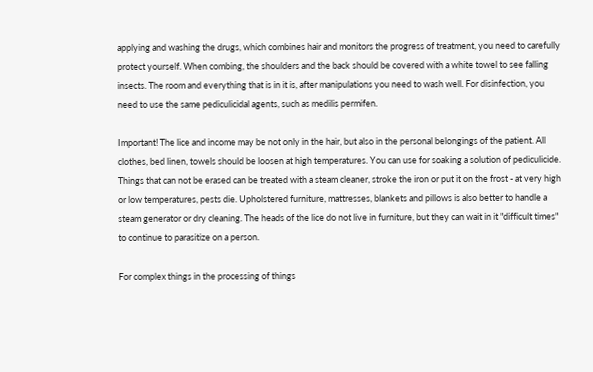applying and washing the drugs, which combines hair and monitors the progress of treatment, you need to carefully protect yourself. When combing, the shoulders and the back should be covered with a white towel to see falling insects. The room and everything that is in it is, after manipulations you need to wash well. For disinfection, you need to use the same pediculicidal agents, such as medilis permifen.

Important! The lice and income may be not only in the hair, but also in the personal belongings of the patient. All clothes, bed linen, towels should be loosen at high temperatures. You can use for soaking a solution of pediculicide. Things that can not be erased can be treated with a steam cleaner, stroke the iron or put it on the frost - at very high or low temperatures, pests die. Upholstered furniture, mattresses, blankets and pillows is also better to handle a steam generator or dry cleaning. The heads of the lice do not live in furniture, but they can wait in it "difficult times" to continue to parasitize on a person.

For complex things in the processing of things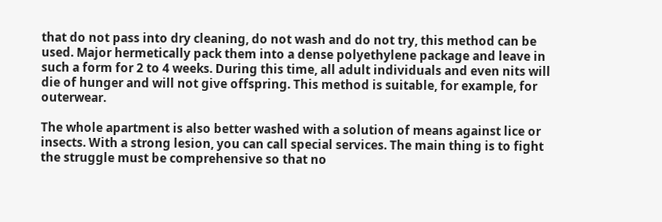that do not pass into dry cleaning, do not wash and do not try, this method can be used. Major hermetically pack them into a dense polyethylene package and leave in such a form for 2 to 4 weeks. During this time, all adult individuals and even nits will die of hunger and will not give offspring. This method is suitable, for example, for outerwear.

The whole apartment is also better washed with a solution of means against lice or insects. With a strong lesion, you can call special services. The main thing is to fight the struggle must be comprehensive so that no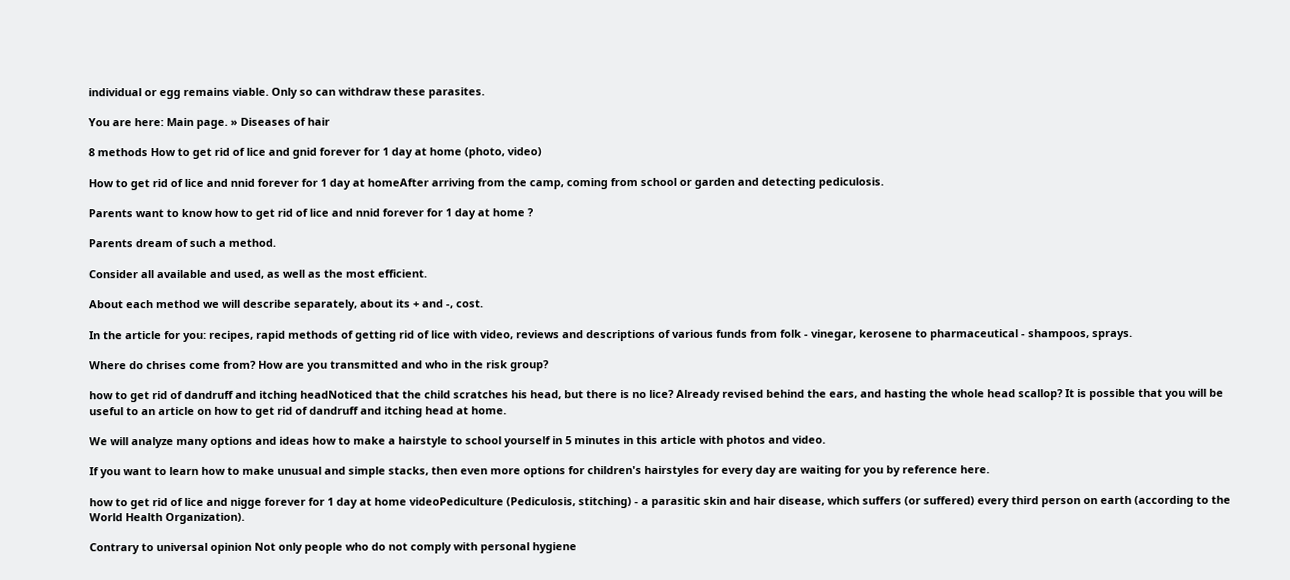individual or egg remains viable. Only so can withdraw these parasites.

You are here: Main page. » Diseases of hair

8 methods How to get rid of lice and gnid forever for 1 day at home (photo, video)

How to get rid of lice and nnid forever for 1 day at homeAfter arriving from the camp, coming from school or garden and detecting pediculosis.

Parents want to know how to get rid of lice and nnid forever for 1 day at home ?

Parents dream of such a method.

Consider all available and used, as well as the most efficient.

About each method we will describe separately, about its + and -, cost.

In the article for you: recipes, rapid methods of getting rid of lice with video, reviews and descriptions of various funds from folk - vinegar, kerosene to pharmaceutical - shampoos, sprays.

Where do chrises come from? How are you transmitted and who in the risk group?

how to get rid of dandruff and itching headNoticed that the child scratches his head, but there is no lice? Already revised behind the ears, and hasting the whole head scallop? It is possible that you will be useful to an article on how to get rid of dandruff and itching head at home.

We will analyze many options and ideas how to make a hairstyle to school yourself in 5 minutes in this article with photos and video.

If you want to learn how to make unusual and simple stacks, then even more options for children's hairstyles for every day are waiting for you by reference here.

how to get rid of lice and nigge forever for 1 day at home videoPediculture (Pediculosis, stitching) - a parasitic skin and hair disease, which suffers (or suffered) every third person on earth (according to the World Health Organization).

Contrary to universal opinion Not only people who do not comply with personal hygiene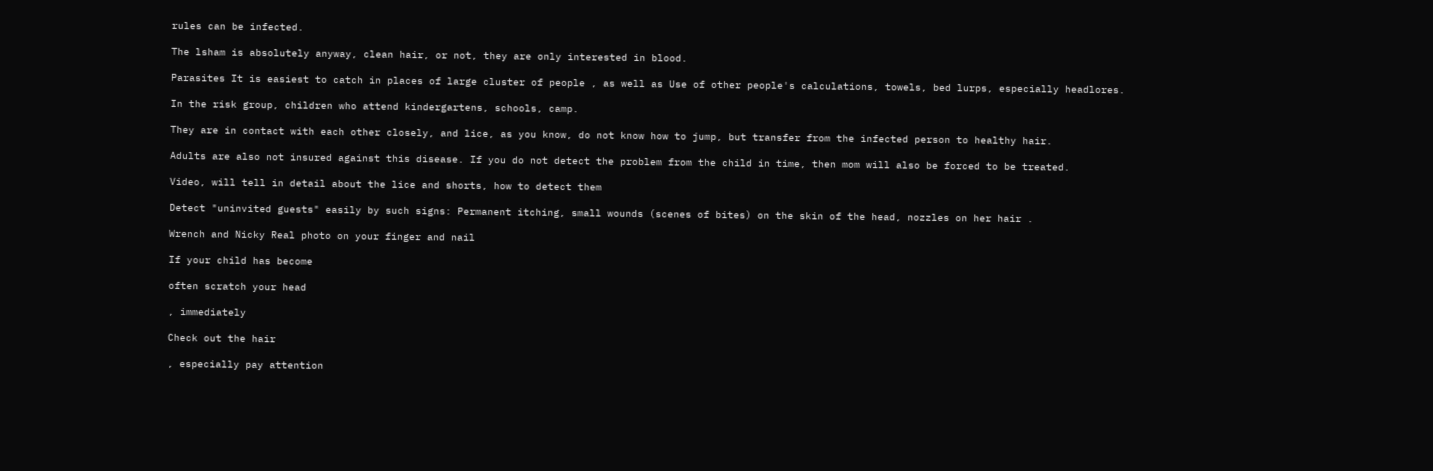rules can be infected.

The lsham is absolutely anyway, clean hair, or not, they are only interested in blood.

Parasites It is easiest to catch in places of large cluster of people , as well as Use of other people's calculations, towels, bed lurps, especially headlores.

In the risk group, children who attend kindergartens, schools, camp.

They are in contact with each other closely, and lice, as you know, do not know how to jump, but transfer from the infected person to healthy hair.

Adults are also not insured against this disease. If you do not detect the problem from the child in time, then mom will also be forced to be treated.

Video, will tell in detail about the lice and shorts, how to detect them

Detect "uninvited guests" easily by such signs: Permanent itching, small wounds (scenes of bites) on the skin of the head, nozzles on her hair .

Wrench and Nicky Real photo on your finger and nail

If your child has become

often scratch your head

, immediately

Check out the hair

, especially pay attention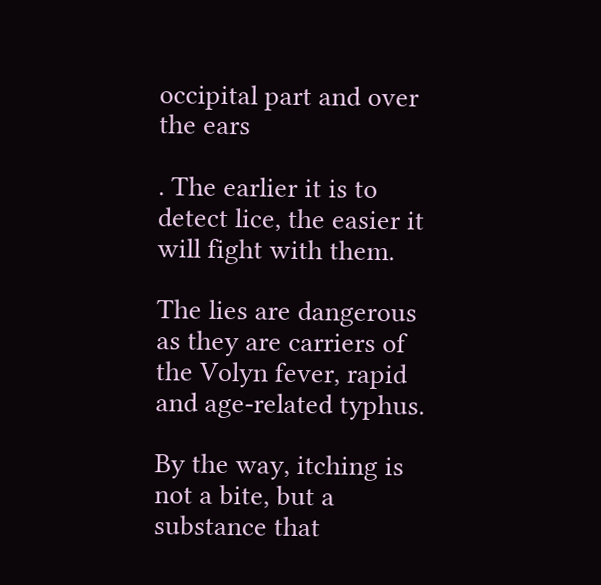occipital part and over the ears

. The earlier it is to detect lice, the easier it will fight with them.

The lies are dangerous as they are carriers of the Volyn fever, rapid and age-related typhus.

By the way, itching is not a bite, but a substance that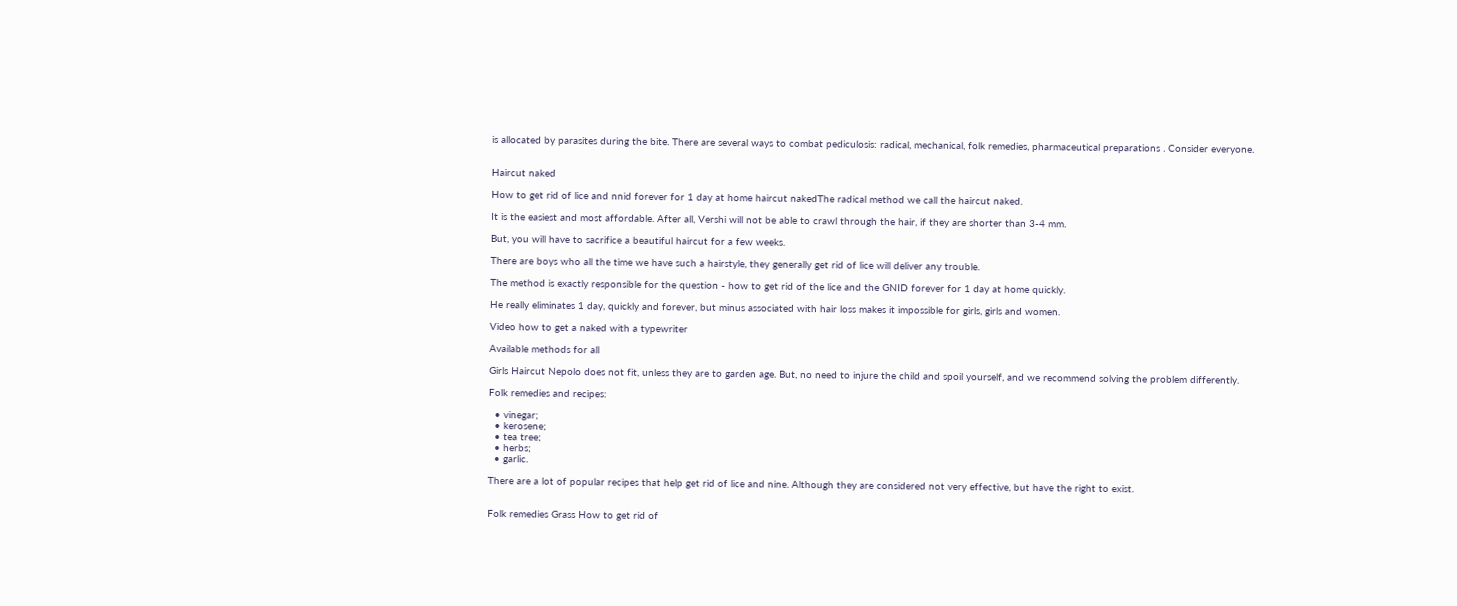is allocated by parasites during the bite. There are several ways to combat pediculosis: radical, mechanical, folk remedies, pharmaceutical preparations . Consider everyone.


Haircut naked

How to get rid of lice and nnid forever for 1 day at home haircut nakedThe radical method we call the haircut naked.

It is the easiest and most affordable. After all, Vershi will not be able to crawl through the hair, if they are shorter than 3-4 mm.

But, you will have to sacrifice a beautiful haircut for a few weeks.

There are boys who all the time we have such a hairstyle, they generally get rid of lice will deliver any trouble.

The method is exactly responsible for the question - how to get rid of the lice and the GNID forever for 1 day at home quickly.

He really eliminates 1 day, quickly and forever, but minus associated with hair loss makes it impossible for girls, girls and women.

Video how to get a naked with a typewriter

Available methods for all

Girls Haircut Nepolo does not fit, unless they are to garden age. But, no need to injure the child and spoil yourself, and we recommend solving the problem differently.

Folk remedies and recipes:

  • vinegar;
  • kerosene;
  • tea tree;
  • herbs;
  • garlic.

There are a lot of popular recipes that help get rid of lice and nine. Although they are considered not very effective, but have the right to exist.


Folk remedies Grass How to get rid of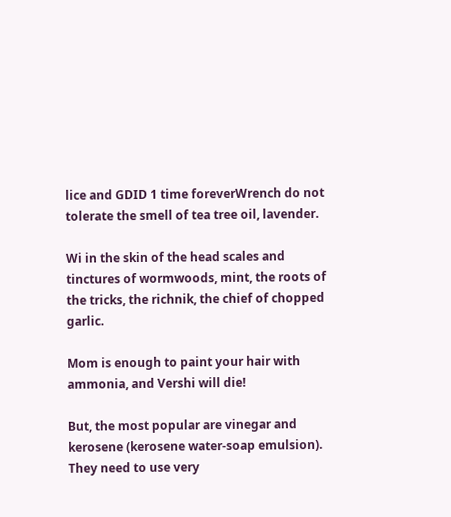lice and GDID 1 time foreverWrench do not tolerate the smell of tea tree oil, lavender.

Wi in the skin of the head scales and tinctures of wormwoods, mint, the roots of the tricks, the richnik, the chief of chopped garlic.

Mom is enough to paint your hair with ammonia, and Vershi will die!

But, the most popular are vinegar and kerosene (kerosene water-soap emulsion). They need to use very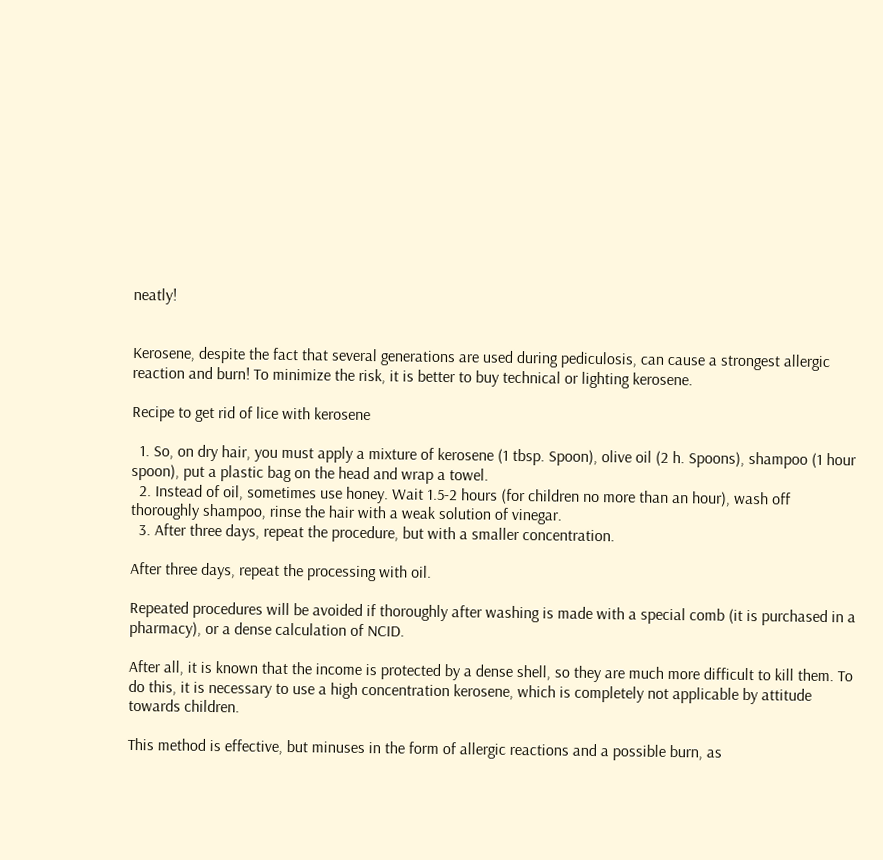neatly!


Kerosene, despite the fact that several generations are used during pediculosis, can cause a strongest allergic reaction and burn! To minimize the risk, it is better to buy technical or lighting kerosene.

Recipe to get rid of lice with kerosene

  1. So, on dry hair, you must apply a mixture of kerosene (1 tbsp. Spoon), olive oil (2 h. Spoons), shampoo (1 hour spoon), put a plastic bag on the head and wrap a towel.
  2. Instead of oil, sometimes use honey. Wait 1.5-2 hours (for children no more than an hour), wash off thoroughly shampoo, rinse the hair with a weak solution of vinegar.
  3. After three days, repeat the procedure, but with a smaller concentration.

After three days, repeat the processing with oil.

Repeated procedures will be avoided if thoroughly after washing is made with a special comb (it is purchased in a pharmacy), or a dense calculation of NCID.

After all, it is known that the income is protected by a dense shell, so they are much more difficult to kill them. To do this, it is necessary to use a high concentration kerosene, which is completely not applicable by attitude towards children.

This method is effective, but minuses in the form of allergic reactions and a possible burn, as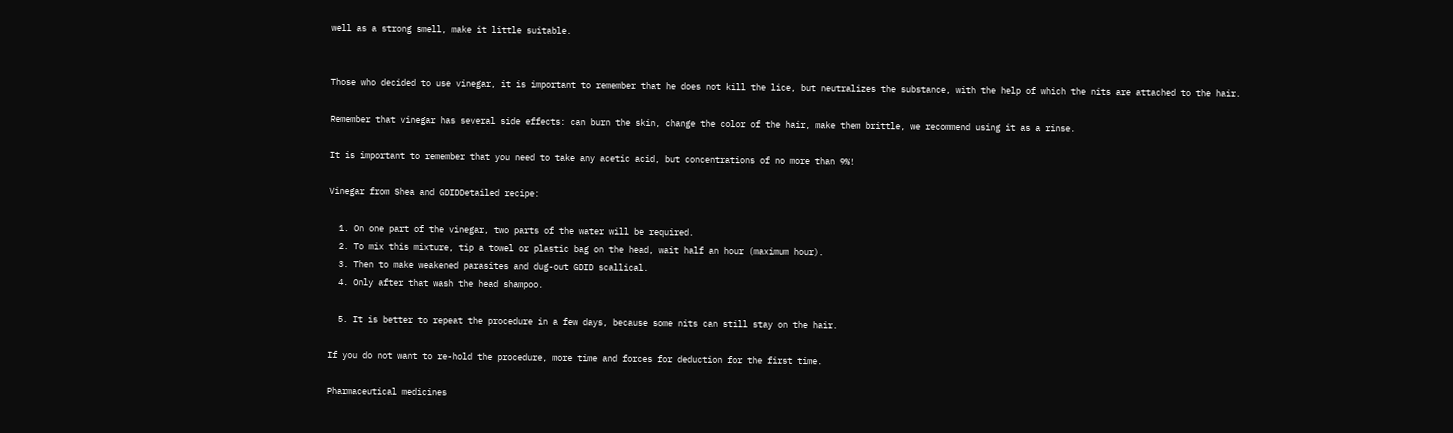well as a strong smell, make it little suitable.


Those who decided to use vinegar, it is important to remember that he does not kill the lice, but neutralizes the substance, with the help of which the nits are attached to the hair.

Remember that vinegar has several side effects: can burn the skin, change the color of the hair, make them brittle, we recommend using it as a rinse.

It is important to remember that you need to take any acetic acid, but concentrations of no more than 9%!

Vinegar from Shea and GDIDDetailed recipe:

  1. On one part of the vinegar, two parts of the water will be required.
  2. To mix this mixture, tip a towel or plastic bag on the head, wait half an hour (maximum hour).
  3. Then to make weakened parasites and dug-out GDID scallical.
  4. Only after that wash the head shampoo.

  5. It is better to repeat the procedure in a few days, because some nits can still stay on the hair.

If you do not want to re-hold the procedure, more time and forces for deduction for the first time.

Pharmaceutical medicines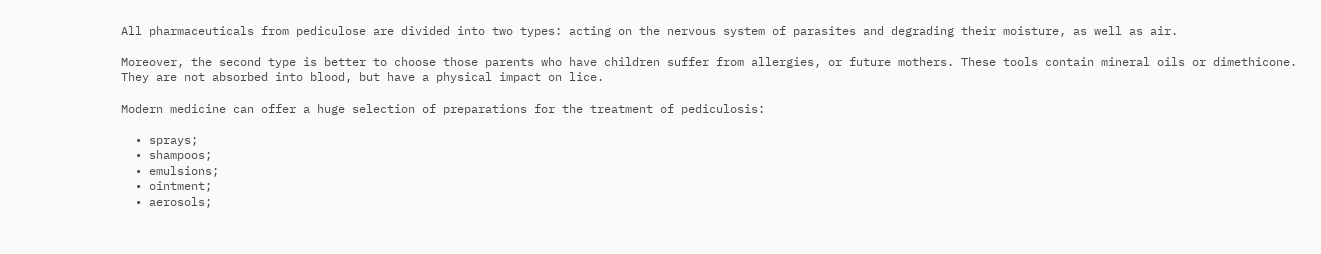All pharmaceuticals from pediculose are divided into two types: acting on the nervous system of parasites and degrading their moisture, as well as air.

Moreover, the second type is better to choose those parents who have children suffer from allergies, or future mothers. These tools contain mineral oils or dimethicone. They are not absorbed into blood, but have a physical impact on lice.

Modern medicine can offer a huge selection of preparations for the treatment of pediculosis:

  • sprays;
  • shampoos;
  • emulsions;
  • ointment;
  • aerosols;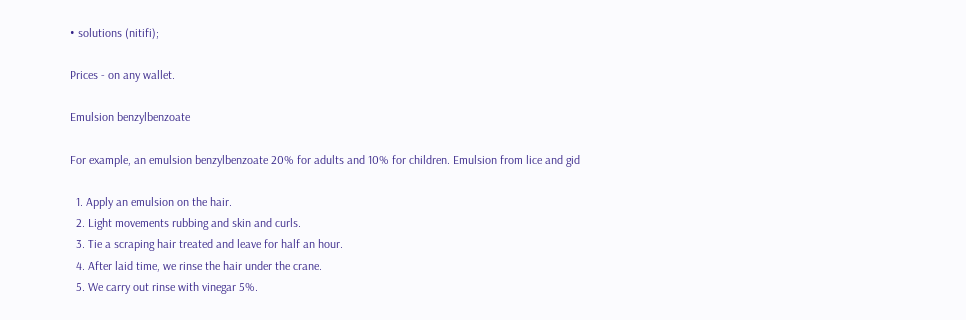• solutions (nitifi);

Prices - on any wallet.

Emulsion benzylbenzoate

For example, an emulsion benzylbenzoate 20% for adults and 10% for children. Emulsion from lice and gid

  1. Apply an emulsion on the hair.
  2. Light movements rubbing and skin and curls.
  3. Tie a scraping hair treated and leave for half an hour.
  4. After laid time, we rinse the hair under the crane.
  5. We carry out rinse with vinegar 5%.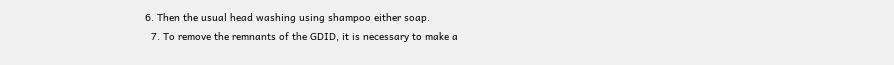6. Then the usual head washing using shampoo either soap.
  7. To remove the remnants of the GDID, it is necessary to make a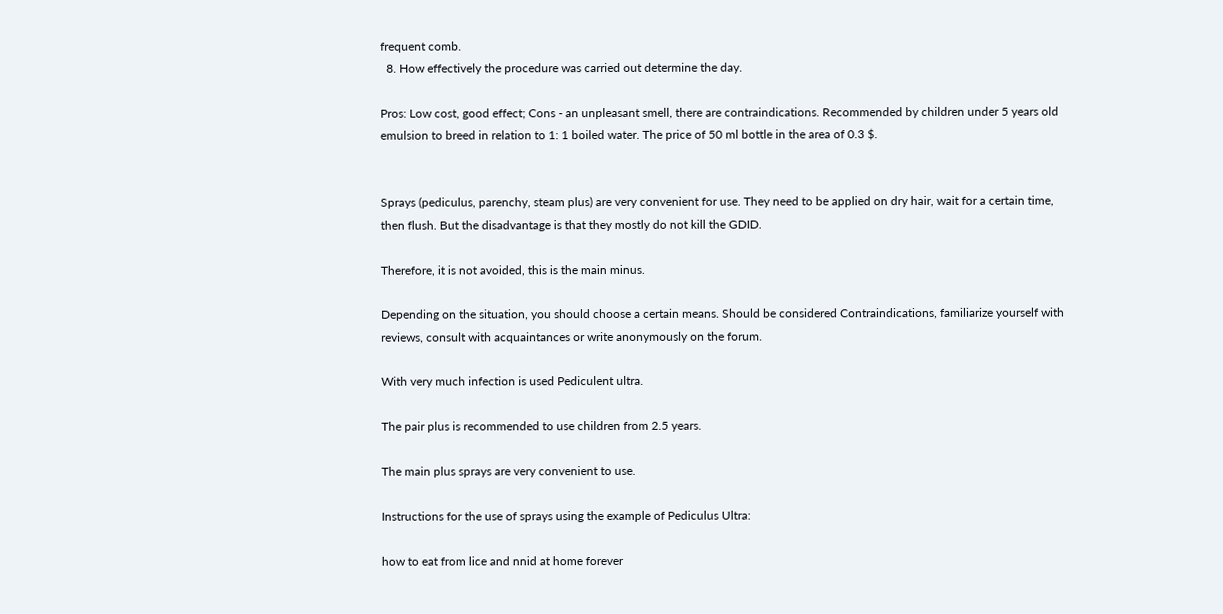frequent comb.
  8. How effectively the procedure was carried out determine the day.

Pros: Low cost, good effect; Cons - an unpleasant smell, there are contraindications. Recommended by children under 5 years old emulsion to breed in relation to 1: 1 boiled water. The price of 50 ml bottle in the area of 0.3 $.


Sprays (pediculus, parenchy, steam plus) are very convenient for use. They need to be applied on dry hair, wait for a certain time, then flush. But the disadvantage is that they mostly do not kill the GDID.

Therefore, it is not avoided, this is the main minus.

Depending on the situation, you should choose a certain means. Should be considered Contraindications, familiarize yourself with reviews, consult with acquaintances or write anonymously on the forum.

With very much infection is used Pediculent ultra.

The pair plus is recommended to use children from 2.5 years.

The main plus sprays are very convenient to use.

Instructions for the use of sprays using the example of Pediculus Ultra:

how to eat from lice and nnid at home forever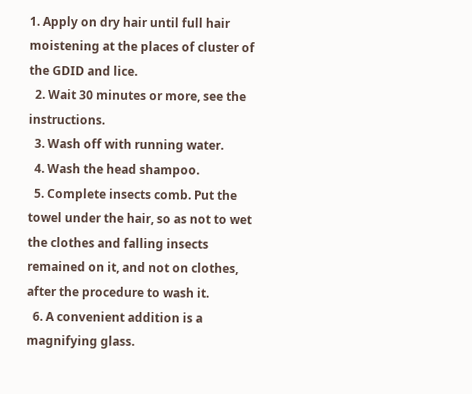1. Apply on dry hair until full hair moistening at the places of cluster of the GDID and lice.
  2. Wait 30 minutes or more, see the instructions.
  3. Wash off with running water.
  4. Wash the head shampoo.
  5. Complete insects comb. Put the towel under the hair, so as not to wet the clothes and falling insects remained on it, and not on clothes, after the procedure to wash it.
  6. A convenient addition is a magnifying glass.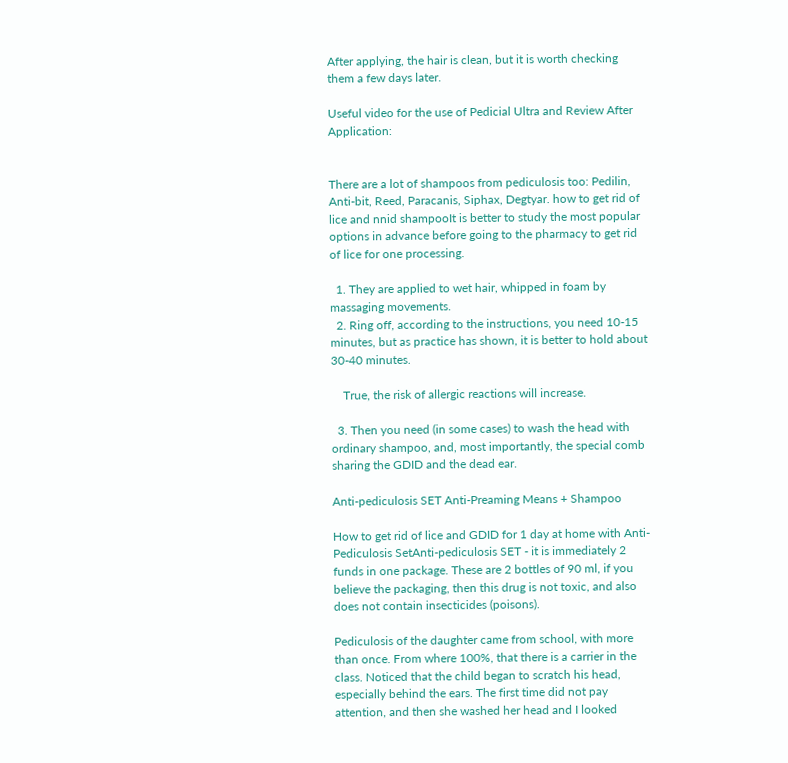After applying, the hair is clean, but it is worth checking them a few days later.

Useful video for the use of Pedicial Ultra and Review After Application:


There are a lot of shampoos from pediculosis too: Pedilin, Anti-bit, Reed, Paracanis, Siphax, Degtyar. how to get rid of lice and nnid shampooIt is better to study the most popular options in advance before going to the pharmacy to get rid of lice for one processing.

  1. They are applied to wet hair, whipped in foam by massaging movements.
  2. Ring off, according to the instructions, you need 10-15 minutes, but as practice has shown, it is better to hold about 30-40 minutes.

    True, the risk of allergic reactions will increase.

  3. Then you need (in some cases) to wash the head with ordinary shampoo, and, most importantly, the special comb sharing the GDID and the dead ear.

Anti-pediculosis SET Anti-Preaming Means + Shampoo

How to get rid of lice and GDID for 1 day at home with Anti-Pediculosis SetAnti-pediculosis SET - it is immediately 2 funds in one package. These are 2 bottles of 90 ml, if you believe the packaging, then this drug is not toxic, and also does not contain insecticides (poisons).

Pediculosis of the daughter came from school, with more than once. From where 100%, that there is a carrier in the class. Noticed that the child began to scratch his head, especially behind the ears. The first time did not pay attention, and then she washed her head and I looked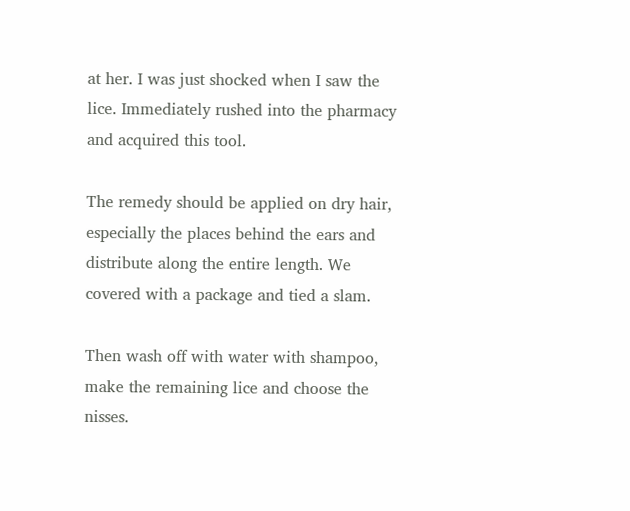at her. I was just shocked when I saw the lice. Immediately rushed into the pharmacy and acquired this tool.

The remedy should be applied on dry hair, especially the places behind the ears and distribute along the entire length. We covered with a package and tied a slam.

Then wash off with water with shampoo, make the remaining lice and choose the nisses.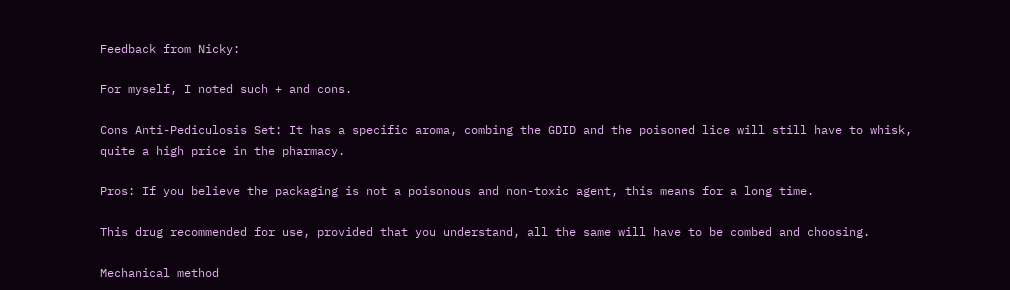Feedback from Nicky:

For myself, I noted such + and cons.

Cons Anti-Pediculosis Set: It has a specific aroma, combing the GDID and the poisoned lice will still have to whisk, quite a high price in the pharmacy.

Pros: If you believe the packaging is not a poisonous and non-toxic agent, this means for a long time.

This drug recommended for use, provided that you understand, all the same will have to be combed and choosing.

Mechanical method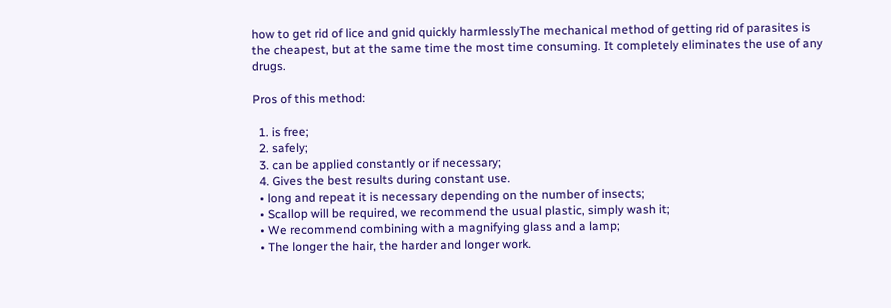how to get rid of lice and gnid quickly harmlesslyThe mechanical method of getting rid of parasites is the cheapest, but at the same time the most time consuming. It completely eliminates the use of any drugs.

Pros of this method:

  1. is free;
  2. safely;
  3. can be applied constantly or if necessary;
  4. Gives the best results during constant use.
  • long and repeat it is necessary depending on the number of insects;
  • Scallop will be required, we recommend the usual plastic, simply wash it;
  • We recommend combining with a magnifying glass and a lamp;
  • The longer the hair, the harder and longer work.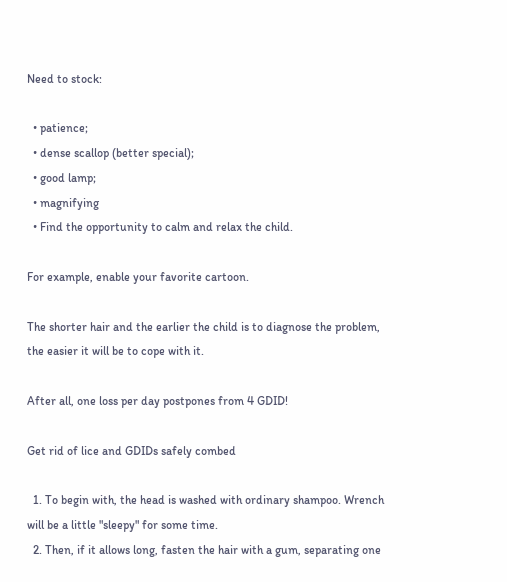Need to stock:

  • patience;
  • dense scallop (better special);
  • good lamp;
  • magnifying
  • Find the opportunity to calm and relax the child.

For example, enable your favorite cartoon.

The shorter hair and the earlier the child is to diagnose the problem, the easier it will be to cope with it.

After all, one loss per day postpones from 4 GDID!

Get rid of lice and GDIDs safely combed

  1. To begin with, the head is washed with ordinary shampoo. Wrench will be a little "sleepy" for some time.
  2. Then, if it allows long, fasten the hair with a gum, separating one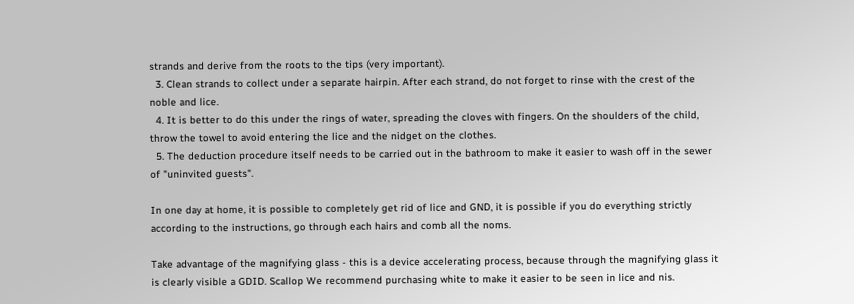strands and derive from the roots to the tips (very important).
  3. Clean strands to collect under a separate hairpin. After each strand, do not forget to rinse with the crest of the noble and lice.
  4. It is better to do this under the rings of water, spreading the cloves with fingers. On the shoulders of the child, throw the towel to avoid entering the lice and the nidget on the clothes.
  5. The deduction procedure itself needs to be carried out in the bathroom to make it easier to wash off in the sewer of "uninvited guests".

In one day at home, it is possible to completely get rid of lice and GND, it is possible if you do everything strictly according to the instructions, go through each hairs and comb all the noms.

Take advantage of the magnifying glass - this is a device accelerating process, because through the magnifying glass it is clearly visible a GDID. Scallop We recommend purchasing white to make it easier to be seen in lice and nis.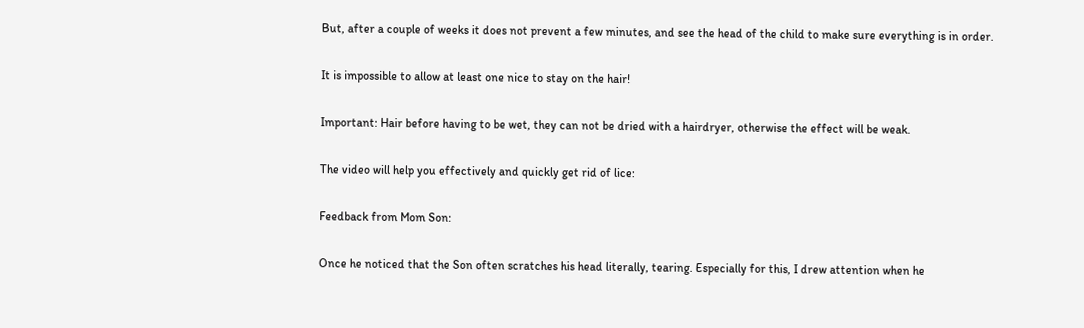But, after a couple of weeks it does not prevent a few minutes, and see the head of the child to make sure everything is in order.

It is impossible to allow at least one nice to stay on the hair!

Important: Hair before having to be wet, they can not be dried with a hairdryer, otherwise the effect will be weak.

The video will help you effectively and quickly get rid of lice:

Feedback from Mom Son:

Once he noticed that the Son often scratches his head literally, tearing. Especially for this, I drew attention when he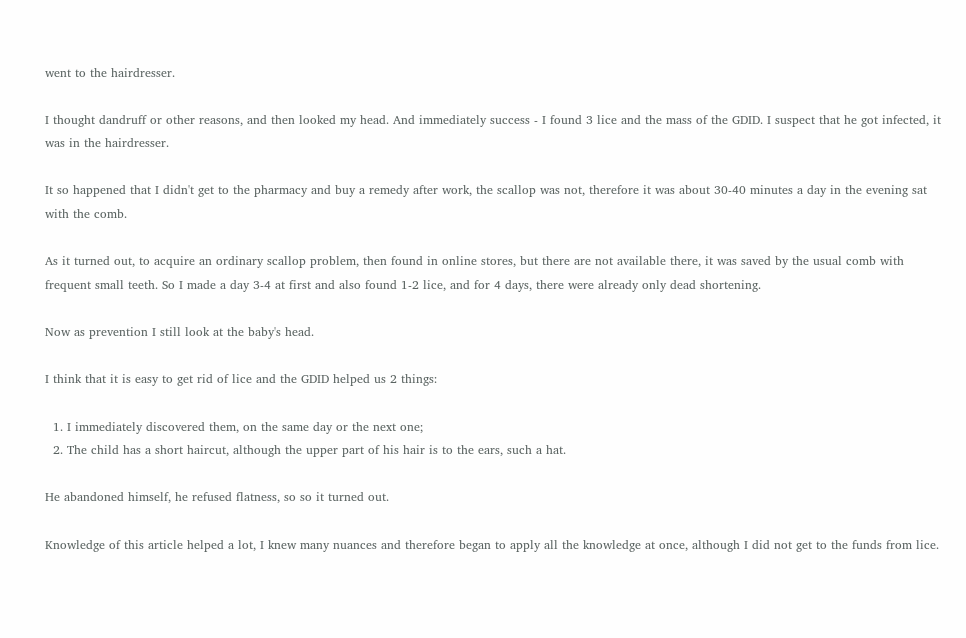went to the hairdresser.

I thought dandruff or other reasons, and then looked my head. And immediately success - I found 3 lice and the mass of the GDID. I suspect that he got infected, it was in the hairdresser.

It so happened that I didn't get to the pharmacy and buy a remedy after work, the scallop was not, therefore it was about 30-40 minutes a day in the evening sat with the comb.

As it turned out, to acquire an ordinary scallop problem, then found in online stores, but there are not available there, it was saved by the usual comb with frequent small teeth. So I made a day 3-4 at first and also found 1-2 lice, and for 4 days, there were already only dead shortening.

Now as prevention I still look at the baby's head.

I think that it is easy to get rid of lice and the GDID helped us 2 things:

  1. I immediately discovered them, on the same day or the next one;
  2. The child has a short haircut, although the upper part of his hair is to the ears, such a hat.

He abandoned himself, he refused flatness, so so it turned out.

Knowledge of this article helped a lot, I knew many nuances and therefore began to apply all the knowledge at once, although I did not get to the funds from lice.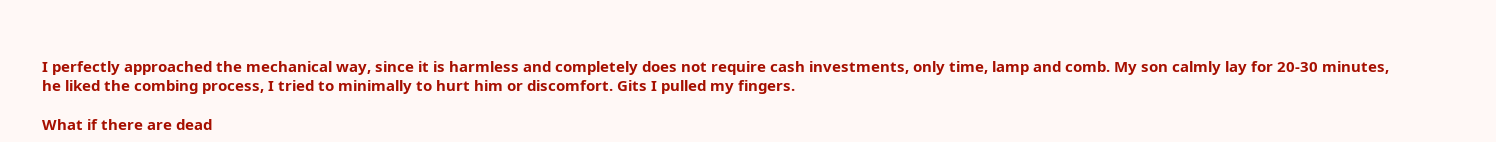I perfectly approached the mechanical way, since it is harmless and completely does not require cash investments, only time, lamp and comb. My son calmly lay for 20-30 minutes, he liked the combing process, I tried to minimally to hurt him or discomfort. Gits I pulled my fingers.

What if there are dead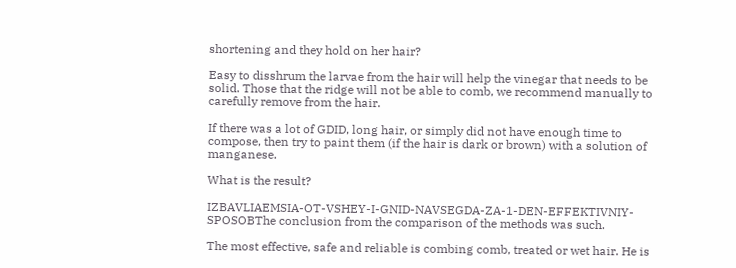shortening and they hold on her hair?

Easy to disshrum the larvae from the hair will help the vinegar that needs to be solid. Those that the ridge will not be able to comb, we recommend manually to carefully remove from the hair.

If there was a lot of GDID, long hair, or simply did not have enough time to compose, then try to paint them (if the hair is dark or brown) with a solution of manganese.

What is the result?

IZBAVLIAEMSIA-OT-VSHEY-I-GNID-NAVSEGDA-ZA-1-DEN-EFFEKTIVNIY-SPOSOBThe conclusion from the comparison of the methods was such.

The most effective, safe and reliable is combing comb, treated or wet hair. He is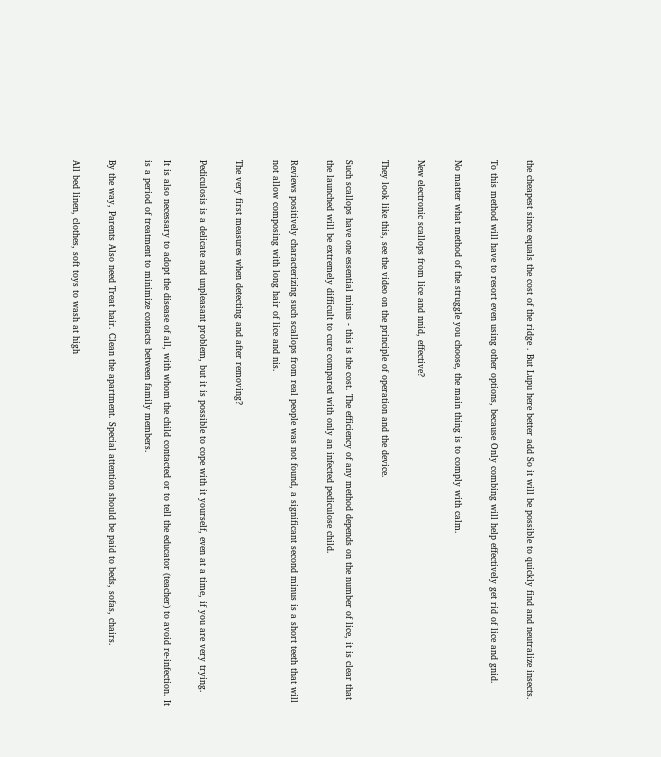the cheapest since equals the cost of the ridge . But Lupu here better add So it will be possible to quickly find and neutralize insects.

To this method will have to resort even using other options, because Only combing will help effectively get rid of lice and gnid.

No matter what method of the struggle you choose, the main thing is to comply with calm.

New electronic scallops from lice and nnid, effective?

They look like this, see the video on the principle of operation and the device.

Such scallops have one essential minus - this is the cost. The efficiency of any method depends on the number of lice, it is clear that the launched will be extremely difficult to cure compared with only an infected pediculose child.

Reviews positively characterizing such scallops from real people was not found, a significant second minus is a short teeth that will not allow composing with long hair of lice and nis.

The very first measures when detecting and after removing?

Pediculosis is a delicate and unpleasant problem, but it is possible to cope with it yourself, even at a time, if you are very trying.

It is also necessary to adopt the disease of all, with whom the child contacted or to tell the educator (teacher) to avoid re-infection. It is a period of treatment to minimize contacts between family members.

By the way, Parents Also need Treat hair. Clean the apartment. Special attention should be paid to beds, sofas, chairs.

All bed linen, clothes, soft toys to wash at high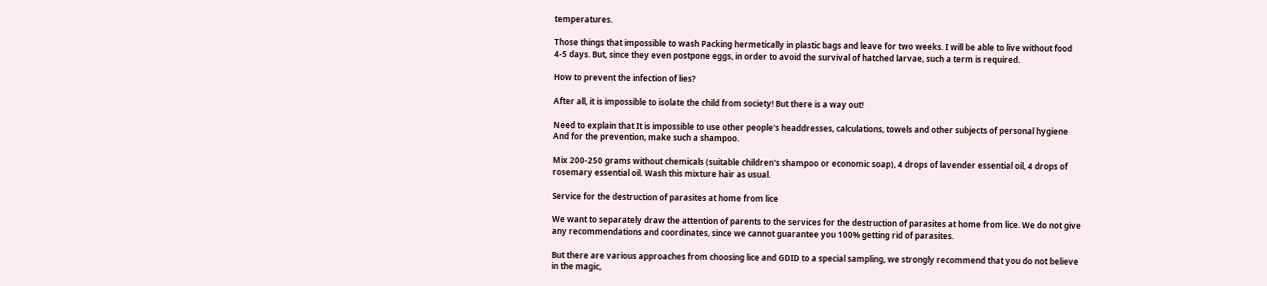temperatures.

Those things that impossible to wash Packing hermetically in plastic bags and leave for two weeks. I will be able to live without food 4-5 days. But, since they even postpone eggs, in order to avoid the survival of hatched larvae, such a term is required.

How to prevent the infection of lies?

After all, it is impossible to isolate the child from society! But there is a way out!

Need to explain that It is impossible to use other people's headdresses, calculations, towels and other subjects of personal hygiene And for the prevention, make such a shampoo.

Mix 200-250 grams without chemicals (suitable children's shampoo or economic soap), 4 drops of lavender essential oil, 4 drops of rosemary essential oil. Wash this mixture hair as usual.

Service for the destruction of parasites at home from lice

We want to separately draw the attention of parents to the services for the destruction of parasites at home from lice. We do not give any recommendations and coordinates, since we cannot guarantee you 100% getting rid of parasites.

But there are various approaches from choosing lice and GDID to a special sampling, we strongly recommend that you do not believe in the magic,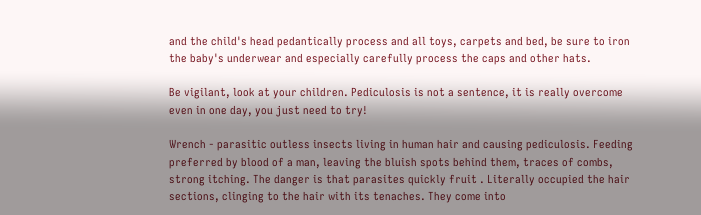and the child's head pedantically process and all toys, carpets and bed, be sure to iron the baby's underwear and especially carefully process the caps and other hats.

Be vigilant, look at your children. Pediculosis is not a sentence, it is really overcome even in one day, you just need to try!

Wrench - parasitic outless insects living in human hair and causing pediculosis. Feeding preferred by blood of a man, leaving the bluish spots behind them, traces of combs, strong itching. The danger is that parasites quickly fruit . Literally occupied the hair sections, clinging to the hair with its tenaches. They come into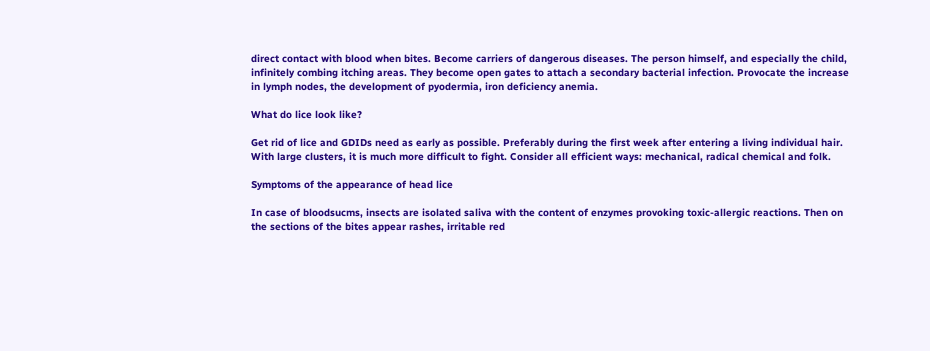direct contact with blood when bites. Become carriers of dangerous diseases. The person himself, and especially the child, infinitely combing itching areas. They become open gates to attach a secondary bacterial infection. Provocate the increase in lymph nodes, the development of pyodermia, iron deficiency anemia.

What do lice look like?

Get rid of lice and GDIDs need as early as possible. Preferably during the first week after entering a living individual hair. With large clusters, it is much more difficult to fight. Consider all efficient ways: mechanical, radical chemical and folk.

Symptoms of the appearance of head lice

In case of bloodsucms, insects are isolated saliva with the content of enzymes provoking toxic-allergic reactions. Then on the sections of the bites appear rashes, irritable red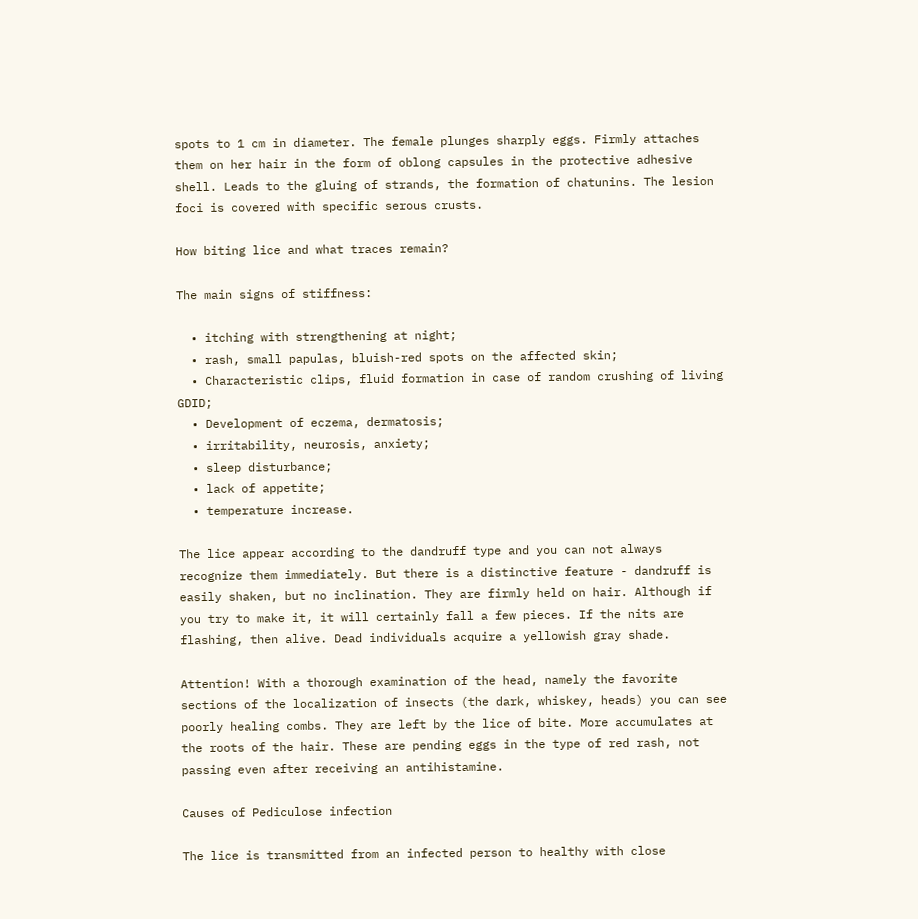spots to 1 cm in diameter. The female plunges sharply eggs. Firmly attaches them on her hair in the form of oblong capsules in the protective adhesive shell. Leads to the gluing of strands, the formation of chatunins. The lesion foci is covered with specific serous crusts.

How biting lice and what traces remain?

The main signs of stiffness:

  • itching with strengthening at night;
  • rash, small papulas, bluish-red spots on the affected skin;
  • Characteristic clips, fluid formation in case of random crushing of living GDID;
  • Development of eczema, dermatosis;
  • irritability, neurosis, anxiety;
  • sleep disturbance;
  • lack of appetite;
  • temperature increase.

The lice appear according to the dandruff type and you can not always recognize them immediately. But there is a distinctive feature - dandruff is easily shaken, but no inclination. They are firmly held on hair. Although if you try to make it, it will certainly fall a few pieces. If the nits are flashing, then alive. Dead individuals acquire a yellowish gray shade.

Attention! With a thorough examination of the head, namely the favorite sections of the localization of insects (the dark, whiskey, heads) you can see poorly healing combs. They are left by the lice of bite. More accumulates at the roots of the hair. These are pending eggs in the type of red rash, not passing even after receiving an antihistamine.

Causes of Pediculose infection

The lice is transmitted from an infected person to healthy with close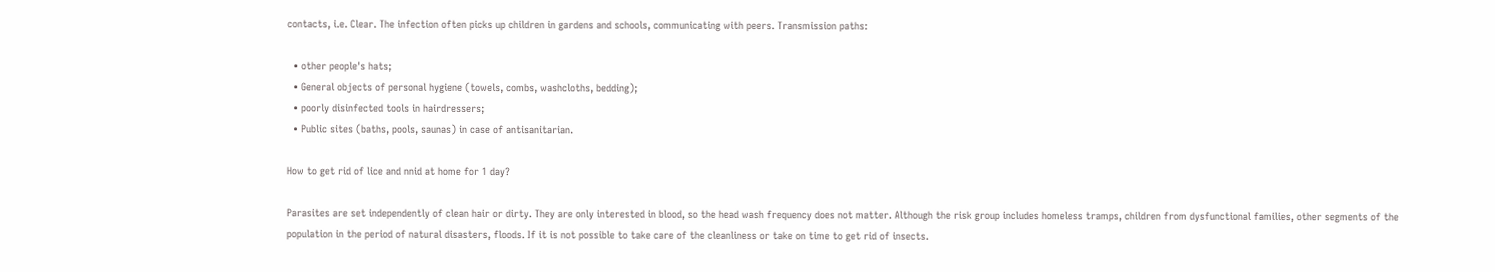contacts, i.e. Clear. The infection often picks up children in gardens and schools, communicating with peers. Transmission paths:

  • other people's hats;
  • General objects of personal hygiene (towels, combs, washcloths, bedding);
  • poorly disinfected tools in hairdressers;
  • Public sites (baths, pools, saunas) in case of antisanitarian.

How to get rid of lice and nnid at home for 1 day?

Parasites are set independently of clean hair or dirty. They are only interested in blood, so the head wash frequency does not matter. Although the risk group includes homeless tramps, children from dysfunctional families, other segments of the population in the period of natural disasters, floods. If it is not possible to take care of the cleanliness or take on time to get rid of insects.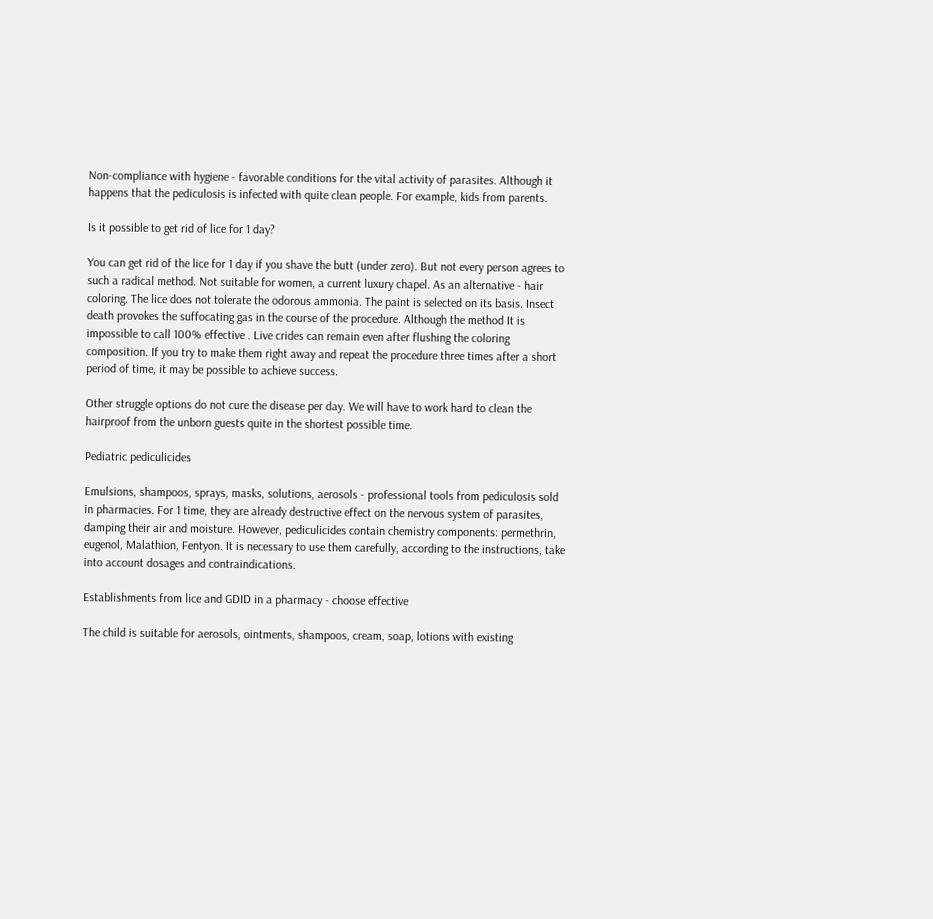Non-compliance with hygiene - favorable conditions for the vital activity of parasites. Although it happens that the pediculosis is infected with quite clean people. For example, kids from parents.

Is it possible to get rid of lice for 1 day?

You can get rid of the lice for 1 day if you shave the butt (under zero). But not every person agrees to such a radical method. Not suitable for women, a current luxury chapel. As an alternative - hair coloring. The lice does not tolerate the odorous ammonia. The paint is selected on its basis. Insect death provokes the suffocating gas in the course of the procedure. Although the method It is impossible to call 100% effective . Live crides can remain even after flushing the coloring composition. If you try to make them right away and repeat the procedure three times after a short period of time, it may be possible to achieve success.

Other struggle options do not cure the disease per day. We will have to work hard to clean the hairproof from the unborn guests quite in the shortest possible time.

Pediatric pediculicides

Emulsions, shampoos, sprays, masks, solutions, aerosols - professional tools from pediculosis sold in pharmacies. For 1 time, they are already destructive effect on the nervous system of parasites, damping their air and moisture. However, pediculicides contain chemistry components: permethrin, eugenol, Malathion, Fentyon. It is necessary to use them carefully, according to the instructions, take into account dosages and contraindications.

Establishments from lice and GDID in a pharmacy - choose effective

The child is suitable for aerosols, ointments, shampoos, cream, soap, lotions with existing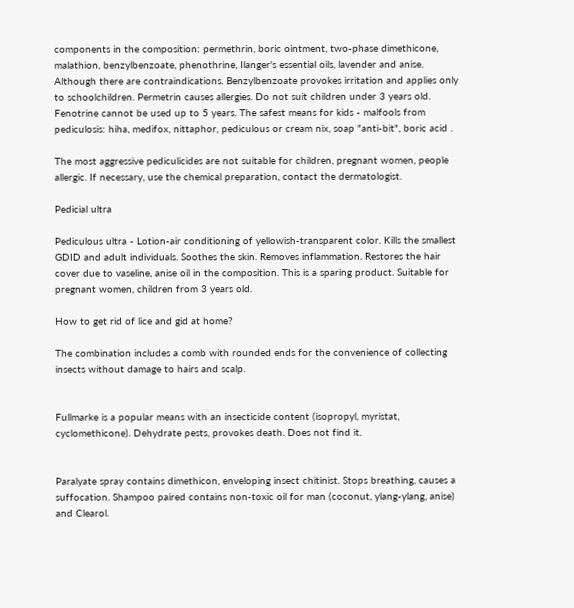components in the composition: permethrin, boric ointment, two-phase dimethicone, malathion, benzylbenzoate, phenothrine, Ilanger's essential oils, lavender and anise. Although there are contraindications. Benzylbenzoate provokes irritation and applies only to schoolchildren. Permetrin causes allergies. Do not suit children under 3 years old. Fenotrine cannot be used up to 5 years. The safest means for kids - malfools from pediculosis: hiha, medifox, nittaphor, pediculous or cream nix, soap "anti-bit", boric acid .

The most aggressive pediculicides are not suitable for children, pregnant women, people allergic. If necessary, use the chemical preparation, contact the dermatologist.

Pedicial ultra

Pediculous ultra - Lotion-air conditioning of yellowish-transparent color. Kills the smallest GDID and adult individuals. Soothes the skin. Removes inflammation. Restores the hair cover due to vaseline, anise oil in the composition. This is a sparing product. Suitable for pregnant women, children from 3 years old.

How to get rid of lice and gid at home?

The combination includes a comb with rounded ends for the convenience of collecting insects without damage to hairs and scalp.


Fullmarke is a popular means with an insecticide content (isopropyl, myristat, cyclomethicone). Dehydrate pests, provokes death. Does not find it.


Paralyate spray contains dimethicon, enveloping insect chitinist. Stops breathing, causes a suffocation. Shampoo paired contains non-toxic oil for man (coconut, ylang-ylang, anise) and Clearol.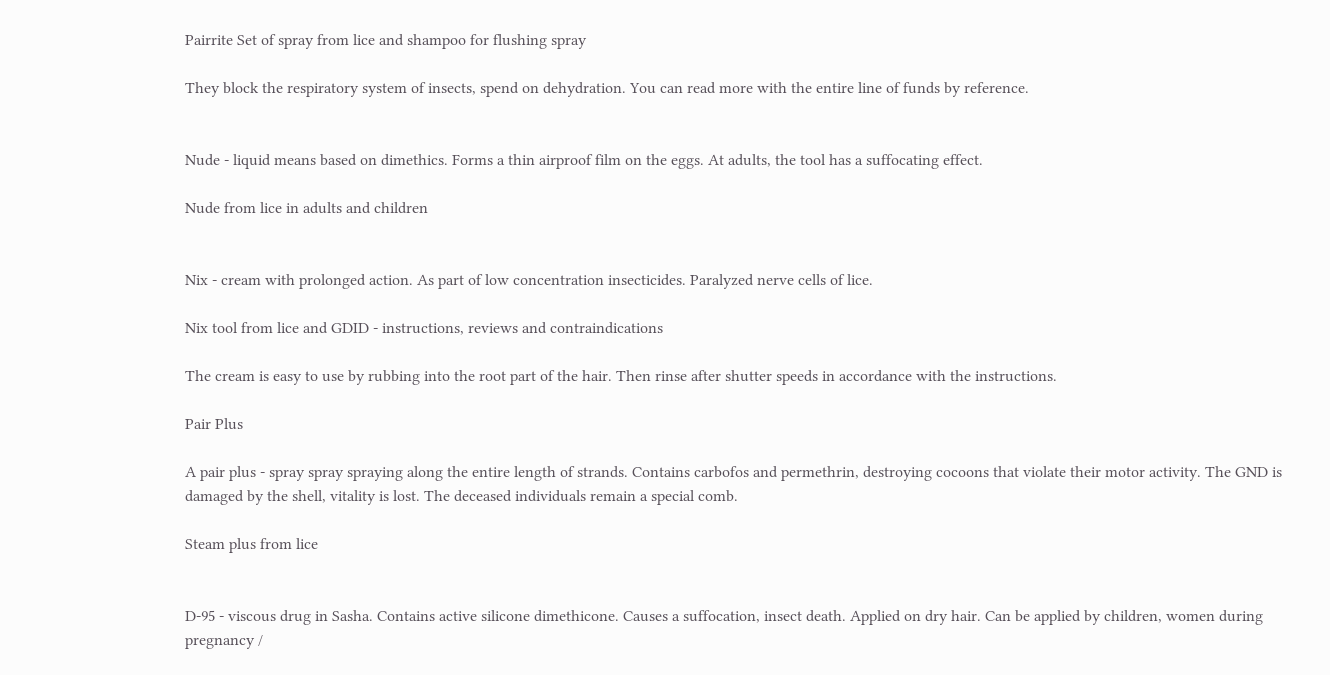Pairrite Set of spray from lice and shampoo for flushing spray

They block the respiratory system of insects, spend on dehydration. You can read more with the entire line of funds by reference.


Nude - liquid means based on dimethics. Forms a thin airproof film on the eggs. At adults, the tool has a suffocating effect.

Nude from lice in adults and children


Nix - cream with prolonged action. As part of low concentration insecticides. Paralyzed nerve cells of lice.

Nix tool from lice and GDID - instructions, reviews and contraindications

The cream is easy to use by rubbing into the root part of the hair. Then rinse after shutter speeds in accordance with the instructions.

Pair Plus

A pair plus - spray spray spraying along the entire length of strands. Contains carbofos and permethrin, destroying cocoons that violate their motor activity. The GND is damaged by the shell, vitality is lost. The deceased individuals remain a special comb.

Steam plus from lice


D-95 - viscous drug in Sasha. Contains active silicone dimethicone. Causes a suffocation, insect death. Applied on dry hair. Can be applied by children, women during pregnancy /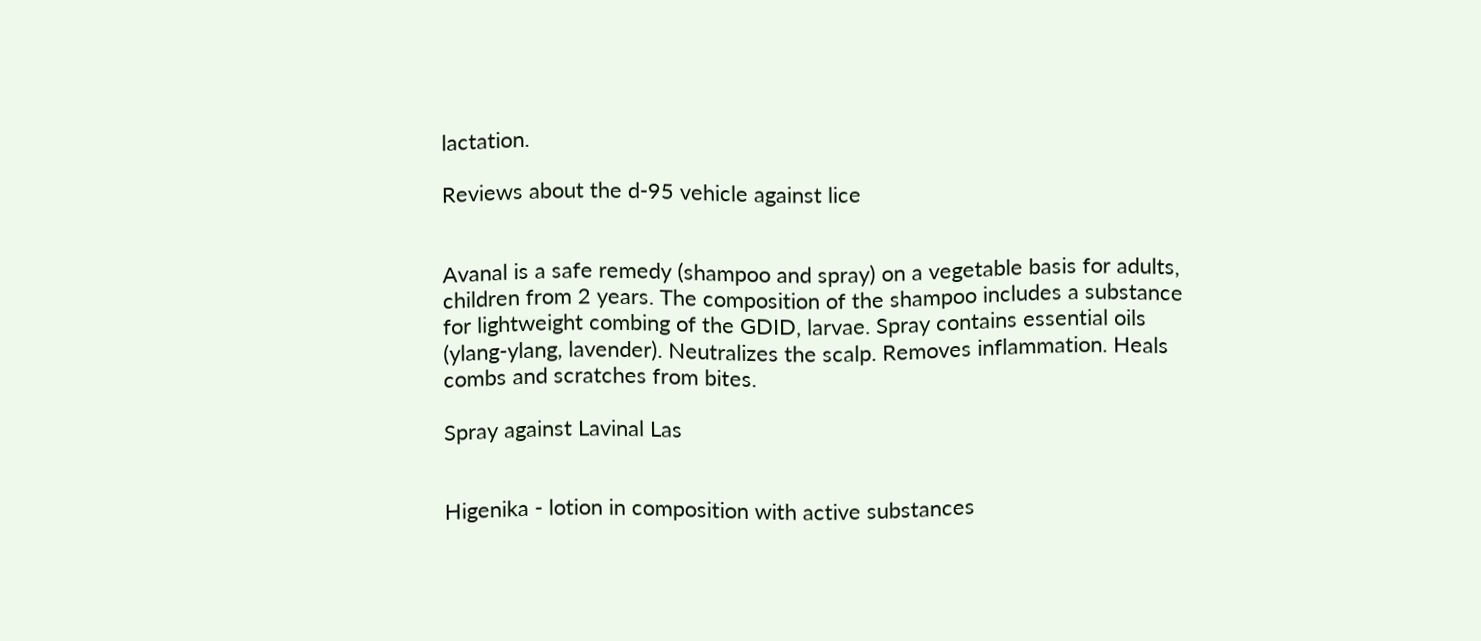lactation.

Reviews about the d-95 vehicle against lice


Avanal is a safe remedy (shampoo and spray) on a vegetable basis for adults, children from 2 years. The composition of the shampoo includes a substance for lightweight combing of the GDID, larvae. Spray contains essential oils (ylang-ylang, lavender). Neutralizes the scalp. Removes inflammation. Heals combs and scratches from bites.

Spray against Lavinal Las


Higenika - lotion in composition with active substances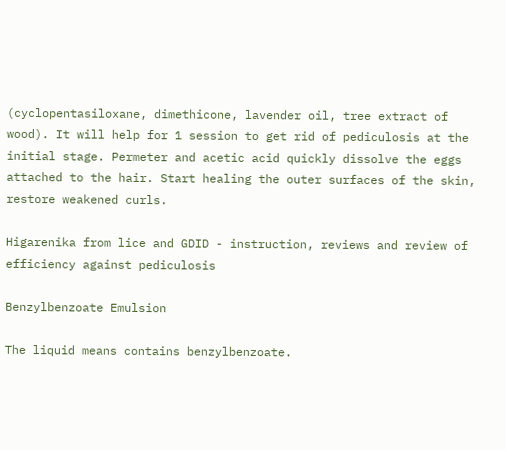(cyclopentasiloxane, dimethicone, lavender oil, tree extract of wood). It will help for 1 session to get rid of pediculosis at the initial stage. Permeter and acetic acid quickly dissolve the eggs attached to the hair. Start healing the outer surfaces of the skin, restore weakened curls.

Higarenika from lice and GDID - instruction, reviews and review of efficiency against pediculosis

Benzylbenzoate Emulsion

The liquid means contains benzylbenzoate.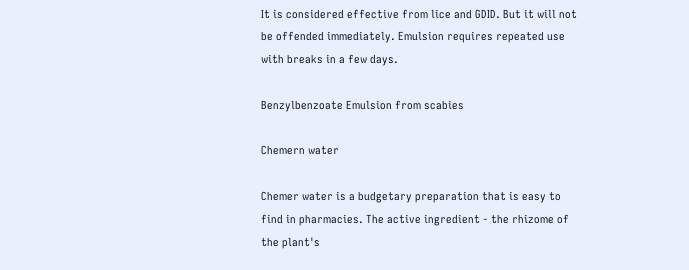It is considered effective from lice and GDID. But it will not be offended immediately. Emulsion requires repeated use with breaks in a few days.

Benzylbenzoate Emulsion from scabies

Chemern water

Chemer water is a budgetary preparation that is easy to find in pharmacies. The active ingredient - the rhizome of the plant's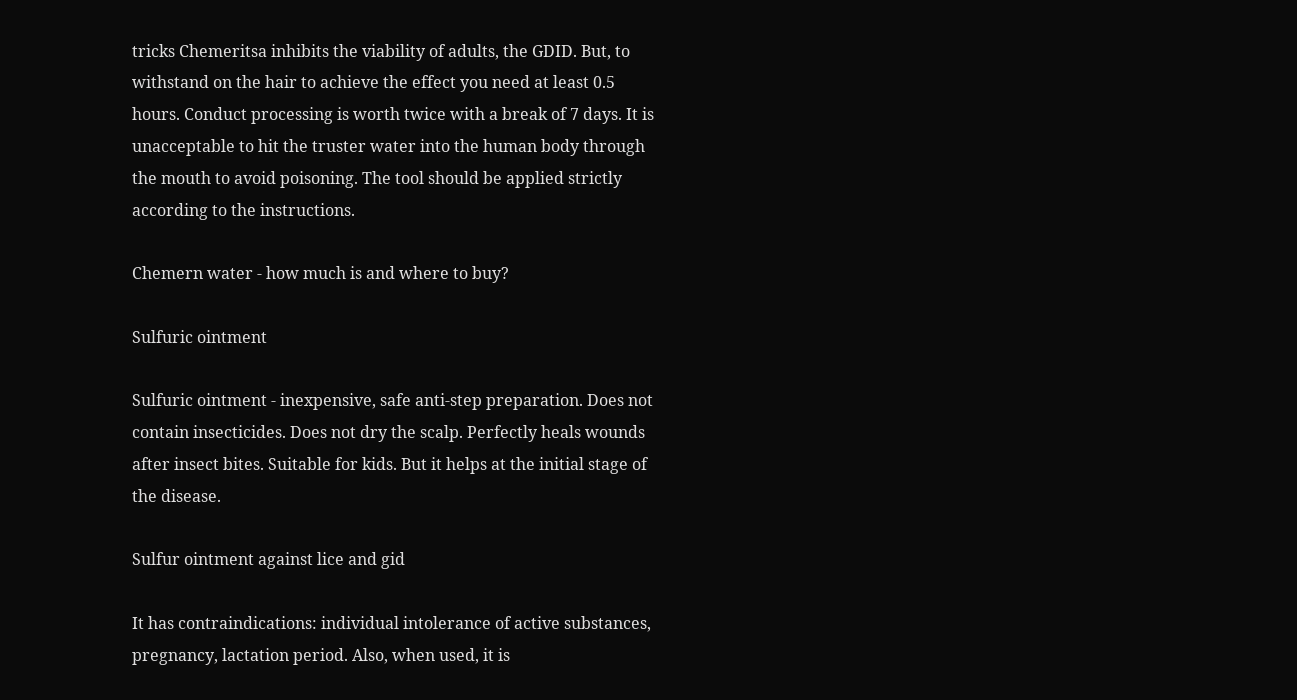tricks Chemeritsa inhibits the viability of adults, the GDID. But, to withstand on the hair to achieve the effect you need at least 0.5 hours. Conduct processing is worth twice with a break of 7 days. It is unacceptable to hit the truster water into the human body through the mouth to avoid poisoning. The tool should be applied strictly according to the instructions.

Chemern water - how much is and where to buy?

Sulfuric ointment

Sulfuric ointment - inexpensive, safe anti-step preparation. Does not contain insecticides. Does not dry the scalp. Perfectly heals wounds after insect bites. Suitable for kids. But it helps at the initial stage of the disease.

Sulfur ointment against lice and gid

It has contraindications: individual intolerance of active substances, pregnancy, lactation period. Also, when used, it is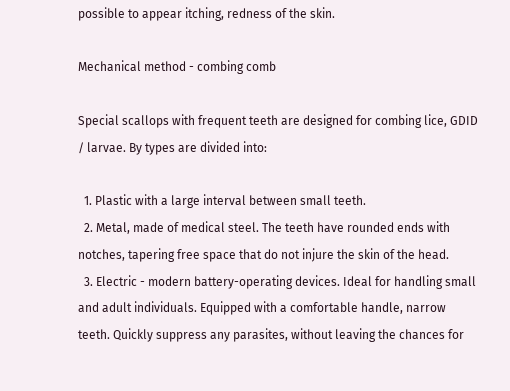possible to appear itching, redness of the skin.

Mechanical method - combing comb

Special scallops with frequent teeth are designed for combing lice, GDID / larvae. By types are divided into:

  1. Plastic with a large interval between small teeth.
  2. Metal, made of medical steel. The teeth have rounded ends with notches, tapering free space that do not injure the skin of the head.
  3. Electric - modern battery-operating devices. Ideal for handling small and adult individuals. Equipped with a comfortable handle, narrow teeth. Quickly suppress any parasites, without leaving the chances for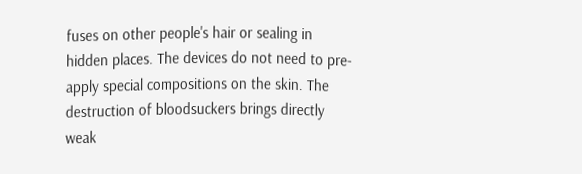fuses on other people's hair or sealing in hidden places. The devices do not need to pre-apply special compositions on the skin. The destruction of bloodsuckers brings directly weak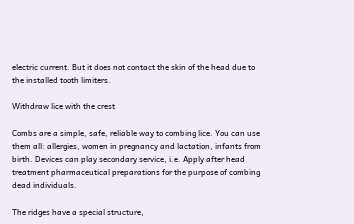electric current. But it does not contact the skin of the head due to the installed tooth limiters.

Withdraw lice with the crest

Combs are a simple, safe, reliable way to combing lice. You can use them all: allergies, women in pregnancy and lactation, infants from birth. Devices can play secondary service, i.e. Apply after head treatment pharmaceutical preparations for the purpose of combing dead individuals.

The ridges have a special structure,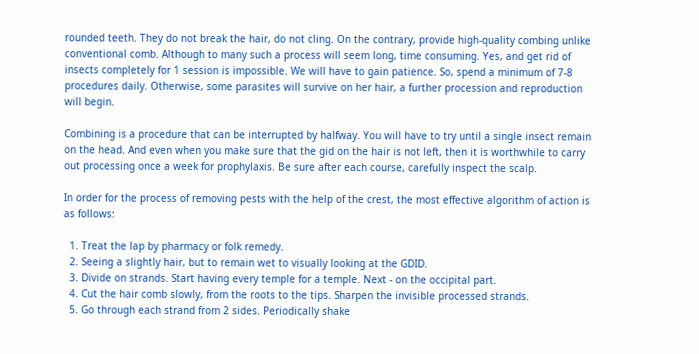rounded teeth. They do not break the hair, do not cling. On the contrary, provide high-quality combing unlike conventional comb. Although to many such a process will seem long, time consuming. Yes, and get rid of insects completely for 1 session is impossible. We will have to gain patience. So, spend a minimum of 7-8 procedures daily. Otherwise, some parasites will survive on her hair, a further procession and reproduction will begin.

Combining is a procedure that can be interrupted by halfway. You will have to try until a single insect remain on the head. And even when you make sure that the gid on the hair is not left, then it is worthwhile to carry out processing once a week for prophylaxis. Be sure after each course, carefully inspect the scalp.

In order for the process of removing pests with the help of the crest, the most effective algorithm of action is as follows:

  1. Treat the lap by pharmacy or folk remedy.
  2. Seeing a slightly hair, but to remain wet to visually looking at the GDID.
  3. Divide on strands. Start having every temple for a temple. Next - on the occipital part.
  4. Cut the hair comb slowly, from the roots to the tips. Sharpen the invisible processed strands.
  5. Go through each strand from 2 sides. Periodically shake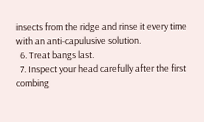insects from the ridge and rinse it every time with an anti-capulusive solution.
  6. Treat bangs last.
  7. Inspect your head carefully after the first combing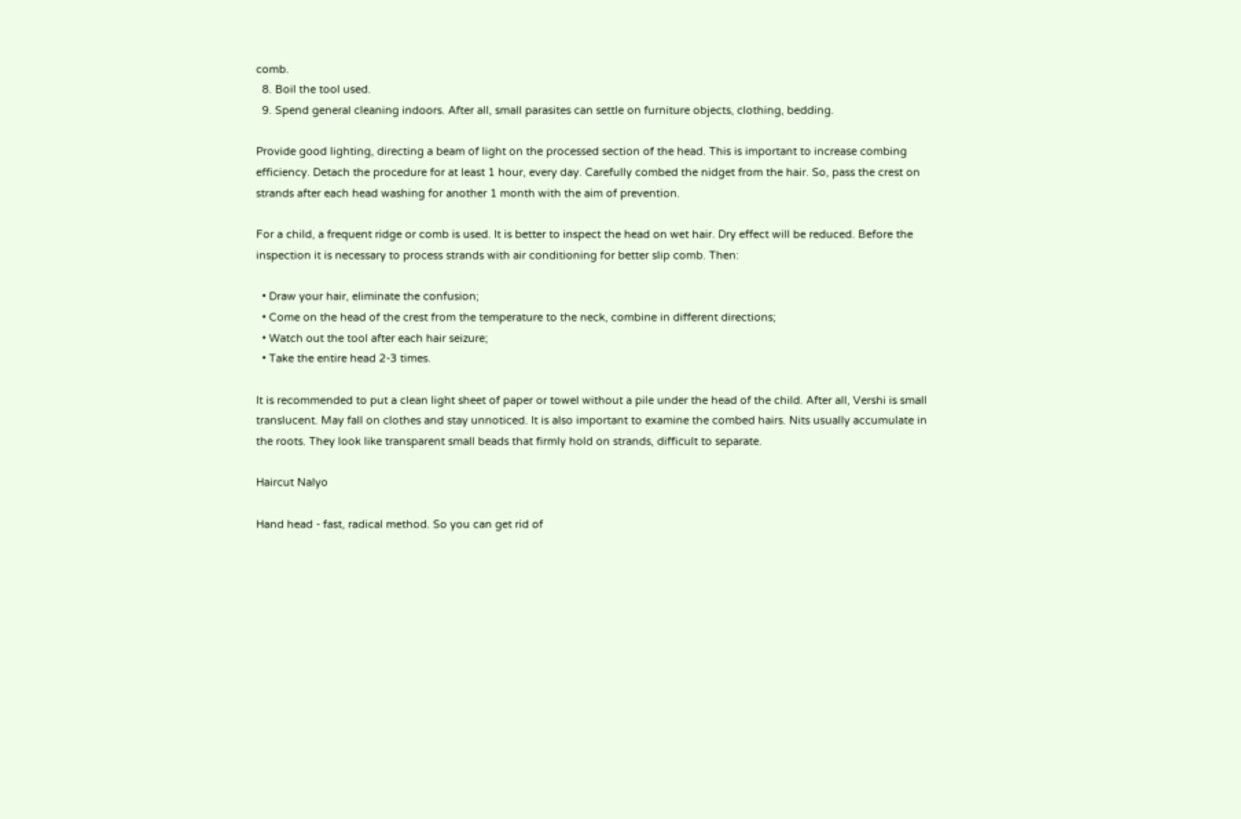comb.
  8. Boil the tool used.
  9. Spend general cleaning indoors. After all, small parasites can settle on furniture objects, clothing, bedding.

Provide good lighting, directing a beam of light on the processed section of the head. This is important to increase combing efficiency. Detach the procedure for at least 1 hour, every day. Carefully combed the nidget from the hair. So, pass the crest on strands after each head washing for another 1 month with the aim of prevention.

For a child, a frequent ridge or comb is used. It is better to inspect the head on wet hair. Dry effect will be reduced. Before the inspection it is necessary to process strands with air conditioning for better slip comb. Then:

  • Draw your hair, eliminate the confusion;
  • Come on the head of the crest from the temperature to the neck, combine in different directions;
  • Watch out the tool after each hair seizure;
  • Take the entire head 2-3 times.

It is recommended to put a clean light sheet of paper or towel without a pile under the head of the child. After all, Vershi is small translucent. May fall on clothes and stay unnoticed. It is also important to examine the combed hairs. Nits usually accumulate in the roots. They look like transparent small beads that firmly hold on strands, difficult to separate.

Haircut Nalyo

Hand head - fast, radical method. So you can get rid of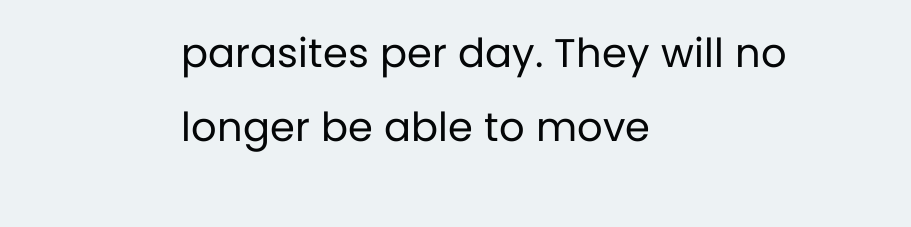parasites per day. They will no longer be able to move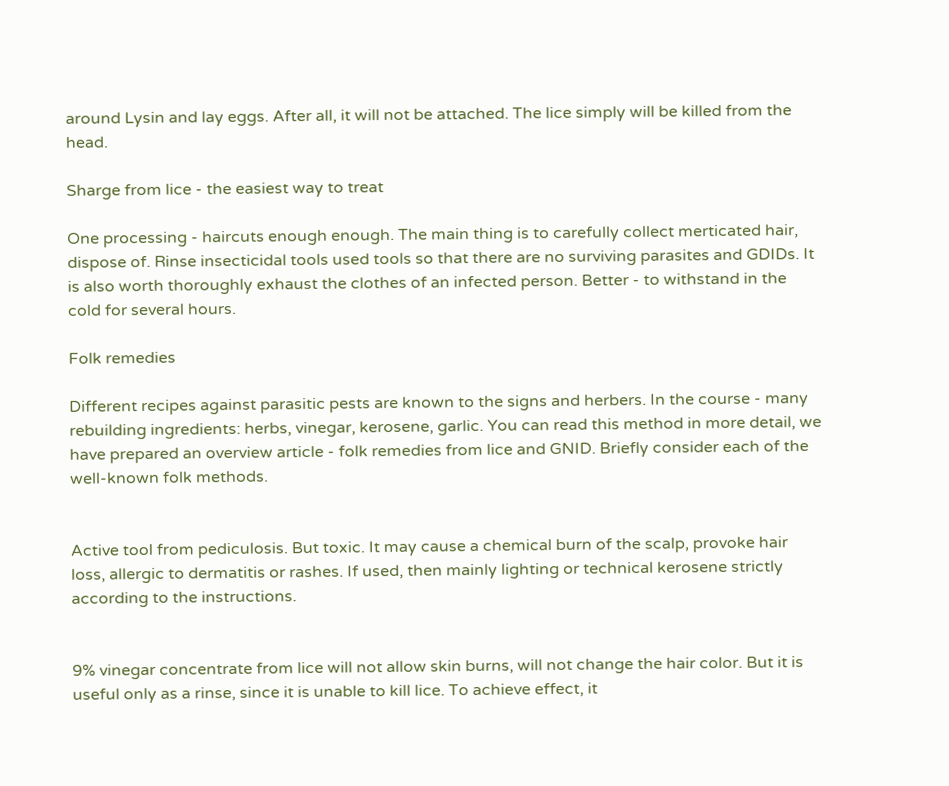around Lysin and lay eggs. After all, it will not be attached. The lice simply will be killed from the head.

Sharge from lice - the easiest way to treat

One processing - haircuts enough enough. The main thing is to carefully collect merticated hair, dispose of. Rinse insecticidal tools used tools so that there are no surviving parasites and GDIDs. It is also worth thoroughly exhaust the clothes of an infected person. Better - to withstand in the cold for several hours.

Folk remedies

Different recipes against parasitic pests are known to the signs and herbers. In the course - many rebuilding ingredients: herbs, vinegar, kerosene, garlic. You can read this method in more detail, we have prepared an overview article - folk remedies from lice and GNID. Briefly consider each of the well-known folk methods.


Active tool from pediculosis. But toxic. It may cause a chemical burn of the scalp, provoke hair loss, allergic to dermatitis or rashes. If used, then mainly lighting or technical kerosene strictly according to the instructions.


9% vinegar concentrate from lice will not allow skin burns, will not change the hair color. But it is useful only as a rinse, since it is unable to kill lice. To achieve effect, it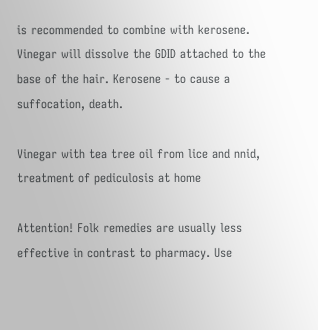is recommended to combine with kerosene. Vinegar will dissolve the GDID attached to the base of the hair. Kerosene - to cause a suffocation, death.

Vinegar with tea tree oil from lice and nnid, treatment of pediculosis at home

Attention! Folk remedies are usually less effective in contrast to pharmacy. Use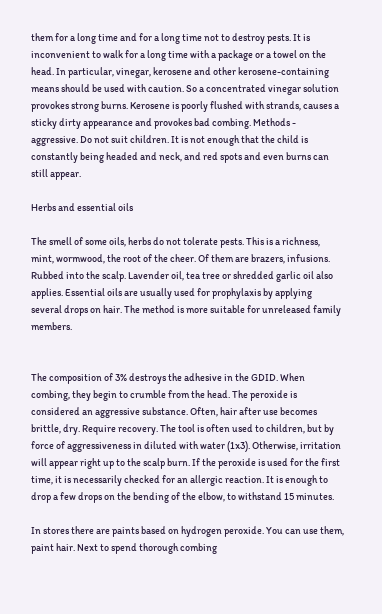them for a long time and for a long time not to destroy pests. It is inconvenient to walk for a long time with a package or a towel on the head. In particular, vinegar, kerosene and other kerosene-containing means should be used with caution. So a concentrated vinegar solution provokes strong burns. Kerosene is poorly flushed with strands, causes a sticky dirty appearance and provokes bad combing. Methods - aggressive. Do not suit children. It is not enough that the child is constantly being headed and neck, and red spots and even burns can still appear.

Herbs and essential oils

The smell of some oils, herbs do not tolerate pests. This is a richness, mint, wormwood, the root of the cheer. Of them are brazers, infusions. Rubbed into the scalp. Lavender oil, tea tree or shredded garlic oil also applies. Essential oils are usually used for prophylaxis by applying several drops on hair. The method is more suitable for unreleased family members.


The composition of 3% destroys the adhesive in the GDID. When combing, they begin to crumble from the head. The peroxide is considered an aggressive substance. Often, hair after use becomes brittle, dry. Require recovery. The tool is often used to children, but by force of aggressiveness in diluted with water (1x3). Otherwise, irritation will appear right up to the scalp burn. If the peroxide is used for the first time, it is necessarily checked for an allergic reaction. It is enough to drop a few drops on the bending of the elbow, to withstand 15 minutes.

In stores there are paints based on hydrogen peroxide. You can use them, paint hair. Next to spend thorough combing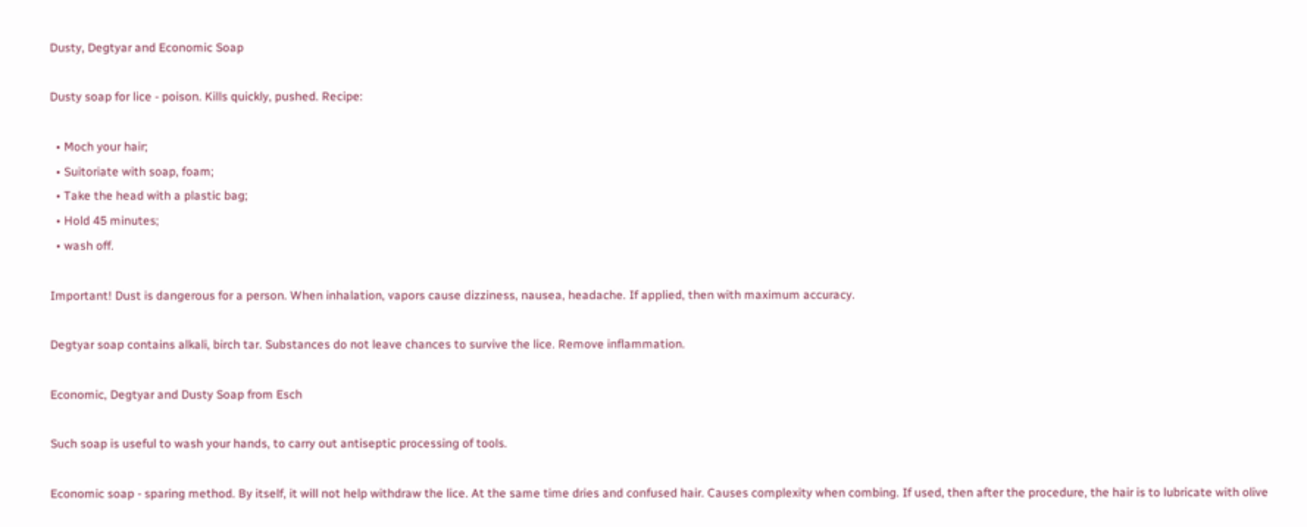Dusty, Degtyar and Economic Soap

Dusty soap for lice - poison. Kills quickly, pushed. Recipe:

  • Moch your hair;
  • Suitoriate with soap, foam;
  • Take the head with a plastic bag;
  • Hold 45 minutes;
  • wash off.

Important! Dust is dangerous for a person. When inhalation, vapors cause dizziness, nausea, headache. If applied, then with maximum accuracy.

Degtyar soap contains alkali, birch tar. Substances do not leave chances to survive the lice. Remove inflammation.

Economic, Degtyar and Dusty Soap from Esch

Such soap is useful to wash your hands, to carry out antiseptic processing of tools.

Economic soap - sparing method. By itself, it will not help withdraw the lice. At the same time dries and confused hair. Causes complexity when combing. If used, then after the procedure, the hair is to lubricate with olive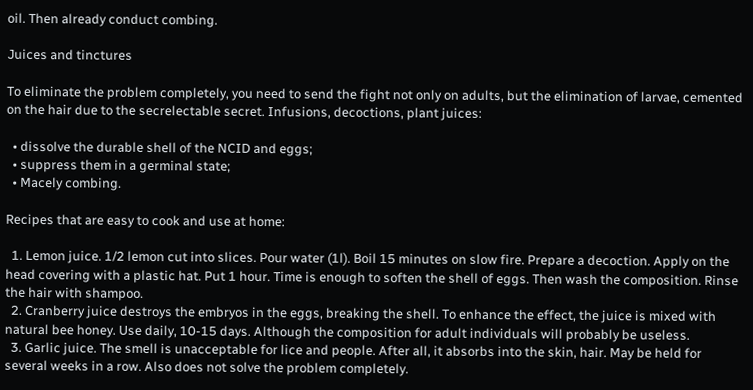oil. Then already conduct combing.

Juices and tinctures

To eliminate the problem completely, you need to send the fight not only on adults, but the elimination of larvae, cemented on the hair due to the secrelectable secret. Infusions, decoctions, plant juices:

  • dissolve the durable shell of the NCID and eggs;
  • suppress them in a germinal state;
  • Macely combing.

Recipes that are easy to cook and use at home:

  1. Lemon juice. 1/2 lemon cut into slices. Pour water (1l). Boil 15 minutes on slow fire. Prepare a decoction. Apply on the head covering with a plastic hat. Put 1 hour. Time is enough to soften the shell of eggs. Then wash the composition. Rinse the hair with shampoo.
  2. Cranberry juice destroys the embryos in the eggs, breaking the shell. To enhance the effect, the juice is mixed with natural bee honey. Use daily, 10-15 days. Although the composition for adult individuals will probably be useless.
  3. Garlic juice. The smell is unacceptable for lice and people. After all, it absorbs into the skin, hair. May be held for several weeks in a row. Also does not solve the problem completely.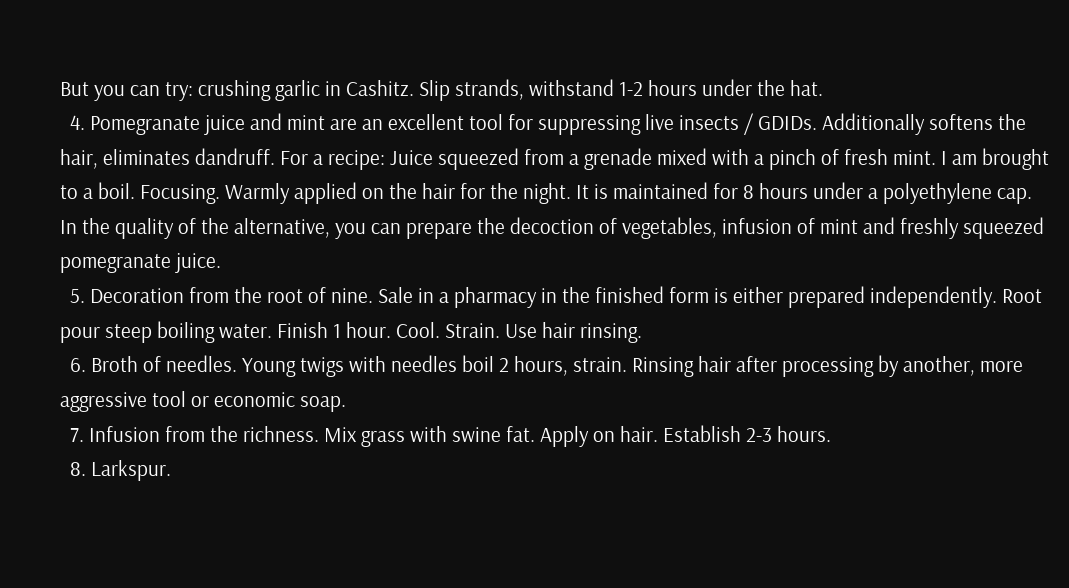But you can try: crushing garlic in Cashitz. Slip strands, withstand 1-2 hours under the hat.
  4. Pomegranate juice and mint are an excellent tool for suppressing live insects / GDIDs. Additionally softens the hair, eliminates dandruff. For a recipe: Juice squeezed from a grenade mixed with a pinch of fresh mint. I am brought to a boil. Focusing. Warmly applied on the hair for the night. It is maintained for 8 hours under a polyethylene cap. In the quality of the alternative, you can prepare the decoction of vegetables, infusion of mint and freshly squeezed pomegranate juice.
  5. Decoration from the root of nine. Sale in a pharmacy in the finished form is either prepared independently. Root pour steep boiling water. Finish 1 hour. Cool. Strain. Use hair rinsing.
  6. Broth of needles. Young twigs with needles boil 2 hours, strain. Rinsing hair after processing by another, more aggressive tool or economic soap.
  7. Infusion from the richness. Mix grass with swine fat. Apply on hair. Establish 2-3 hours.
  8. Larkspur.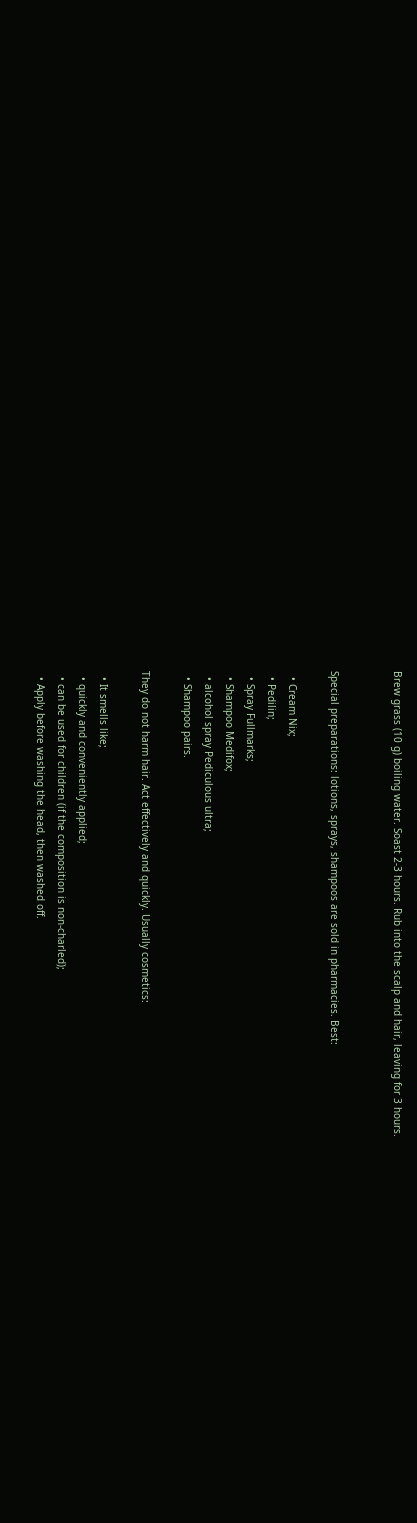Brew grass (10 g) boiling water. Soast 2-3 hours. Rub into the scalp and hair, leaving for 3 hours.


Special preparations: lotions, sprays, shampoos are sold in pharmacies. Best:

  • Cream Nix;
  • Pedilin;
  • Spray Fullmarks;
  • Shampoo Medifox;
  • alcohol spray Pediculous ultra;
  • Shampoo pairs.

They do not harm hair. Act effectively and quickly. Usually cosmetics:

  • It smells like;
  • quickly and conveniently applied;
  • can be used for children (if the composition is non-charled);
  • Apply before washing the head, then washed off.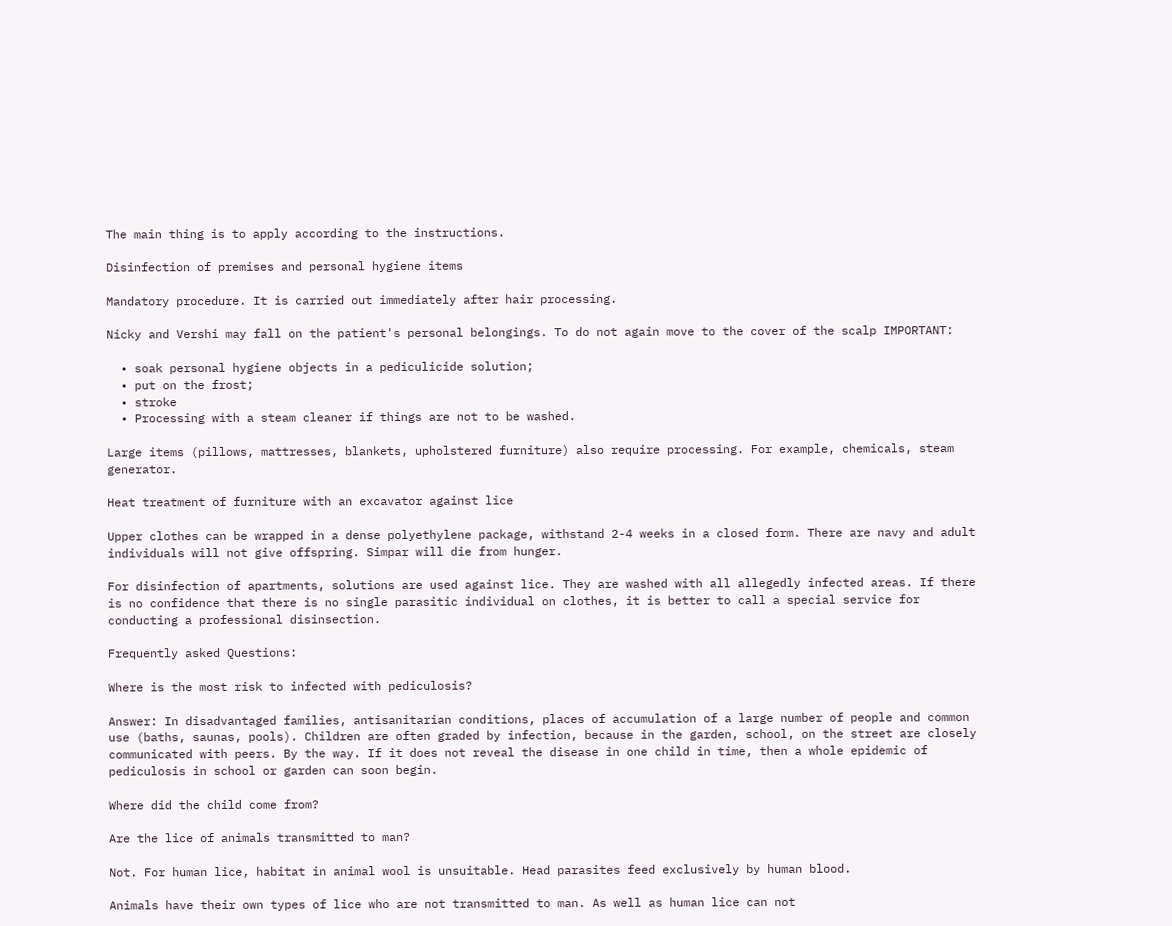The main thing is to apply according to the instructions.

Disinfection of premises and personal hygiene items

Mandatory procedure. It is carried out immediately after hair processing.

Nicky and Vershi may fall on the patient's personal belongings. To do not again move to the cover of the scalp IMPORTANT:

  • soak personal hygiene objects in a pediculicide solution;
  • put on the frost;
  • stroke
  • Processing with a steam cleaner if things are not to be washed.

Large items (pillows, mattresses, blankets, upholstered furniture) also require processing. For example, chemicals, steam generator.

Heat treatment of furniture with an excavator against lice

Upper clothes can be wrapped in a dense polyethylene package, withstand 2-4 weeks in a closed form. There are navy and adult individuals will not give offspring. Simpar will die from hunger.

For disinfection of apartments, solutions are used against lice. They are washed with all allegedly infected areas. If there is no confidence that there is no single parasitic individual on clothes, it is better to call a special service for conducting a professional disinsection.

Frequently asked Questions:

Where is the most risk to infected with pediculosis?

Answer: In disadvantaged families, antisanitarian conditions, places of accumulation of a large number of people and common use (baths, saunas, pools). Children are often graded by infection, because in the garden, school, on the street are closely communicated with peers. By the way. If it does not reveal the disease in one child in time, then a whole epidemic of pediculosis in school or garden can soon begin.

Where did the child come from?

Are the lice of animals transmitted to man?

Not. For human lice, habitat in animal wool is unsuitable. Head parasites feed exclusively by human blood.

Animals have their own types of lice who are not transmitted to man. As well as human lice can not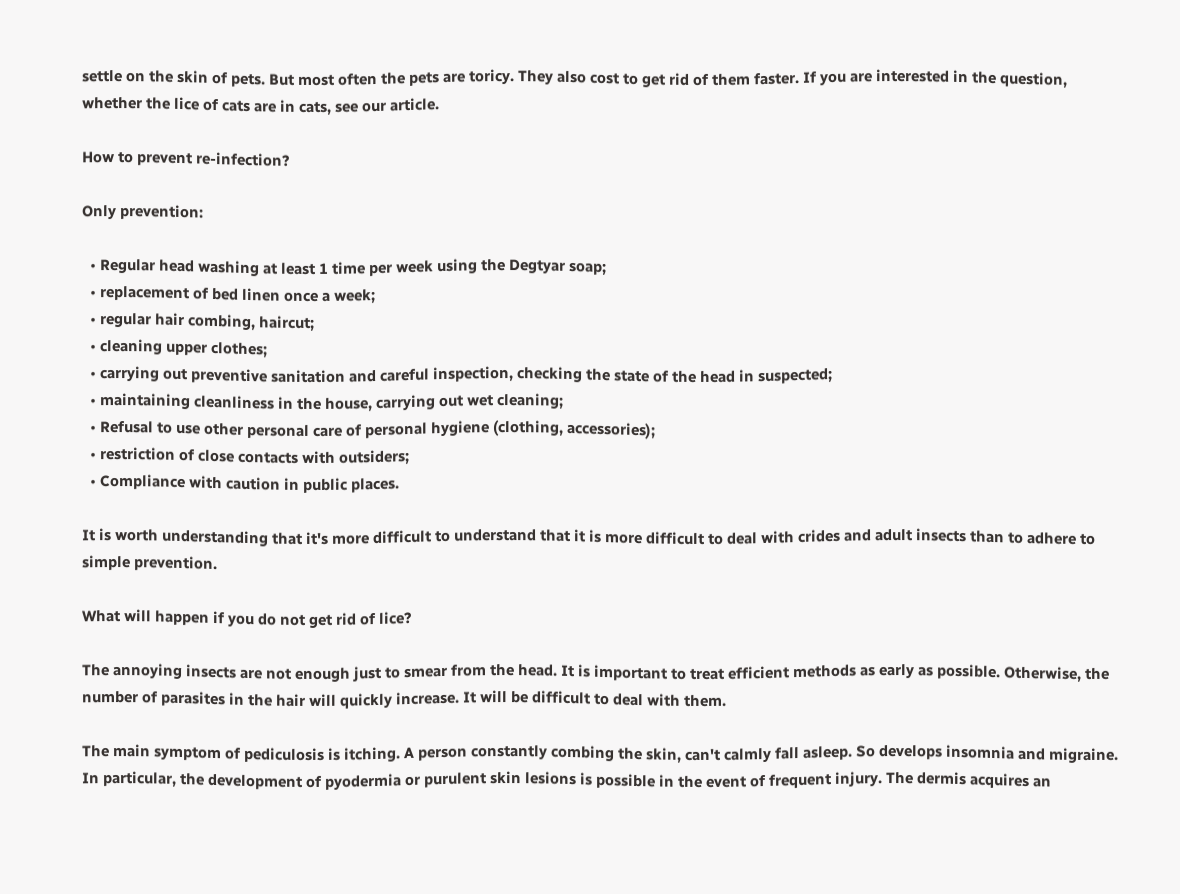settle on the skin of pets. But most often the pets are toricy. They also cost to get rid of them faster. If you are interested in the question, whether the lice of cats are in cats, see our article.

How to prevent re-infection?

Only prevention:

  • Regular head washing at least 1 time per week using the Degtyar soap;
  • replacement of bed linen once a week;
  • regular hair combing, haircut;
  • cleaning upper clothes;
  • carrying out preventive sanitation and careful inspection, checking the state of the head in suspected;
  • maintaining cleanliness in the house, carrying out wet cleaning;
  • Refusal to use other personal care of personal hygiene (clothing, accessories);
  • restriction of close contacts with outsiders;
  • Compliance with caution in public places.

It is worth understanding that it's more difficult to understand that it is more difficult to deal with crides and adult insects than to adhere to simple prevention.

What will happen if you do not get rid of lice?

The annoying insects are not enough just to smear from the head. It is important to treat efficient methods as early as possible. Otherwise, the number of parasites in the hair will quickly increase. It will be difficult to deal with them.

The main symptom of pediculosis is itching. A person constantly combing the skin, can't calmly fall asleep. So develops insomnia and migraine. In particular, the development of pyodermia or purulent skin lesions is possible in the event of frequent injury. The dermis acquires an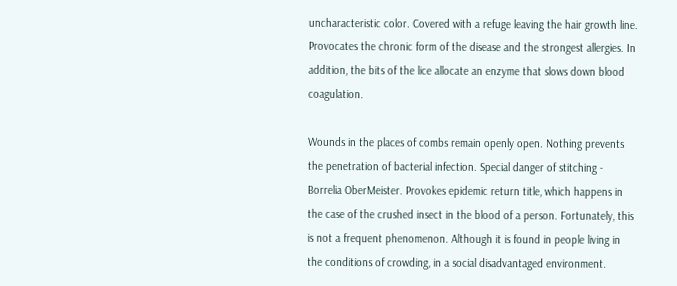uncharacteristic color. Covered with a refuge leaving the hair growth line. Provocates the chronic form of the disease and the strongest allergies. In addition, the bits of the lice allocate an enzyme that slows down blood coagulation.

Wounds in the places of combs remain openly open. Nothing prevents the penetration of bacterial infection. Special danger of stitching - Borrelia OberMeister. Provokes epidemic return title, which happens in the case of the crushed insect in the blood of a person. Fortunately, this is not a frequent phenomenon. Although it is found in people living in the conditions of crowding, in a social disadvantaged environment.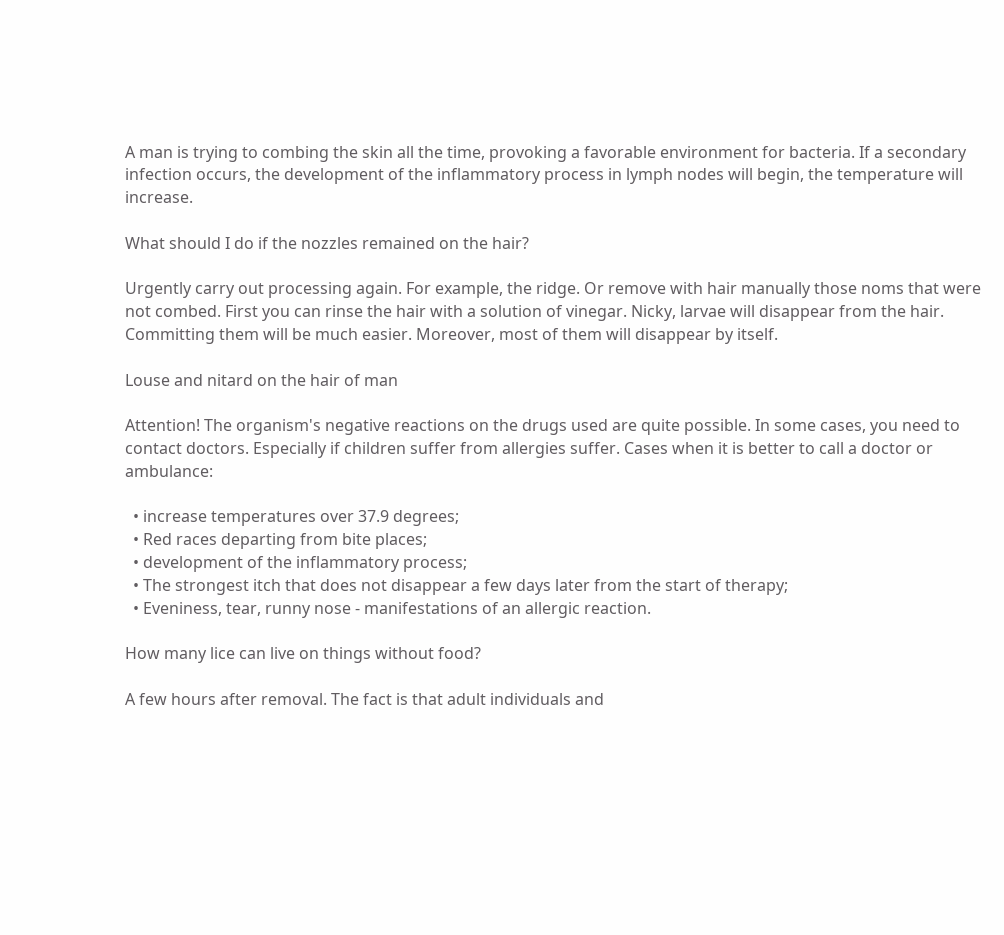A man is trying to combing the skin all the time, provoking a favorable environment for bacteria. If a secondary infection occurs, the development of the inflammatory process in lymph nodes will begin, the temperature will increase.

What should I do if the nozzles remained on the hair?

Urgently carry out processing again. For example, the ridge. Or remove with hair manually those noms that were not combed. First you can rinse the hair with a solution of vinegar. Nicky, larvae will disappear from the hair. Committing them will be much easier. Moreover, most of them will disappear by itself.

Louse and nitard on the hair of man

Attention! The organism's negative reactions on the drugs used are quite possible. In some cases, you need to contact doctors. Especially if children suffer from allergies suffer. Cases when it is better to call a doctor or ambulance:

  • increase temperatures over 37.9 degrees;
  • Red races departing from bite places;
  • development of the inflammatory process;
  • The strongest itch that does not disappear a few days later from the start of therapy;
  • Eveniness, tear, runny nose - manifestations of an allergic reaction.

How many lice can live on things without food?

A few hours after removal. The fact is that adult individuals and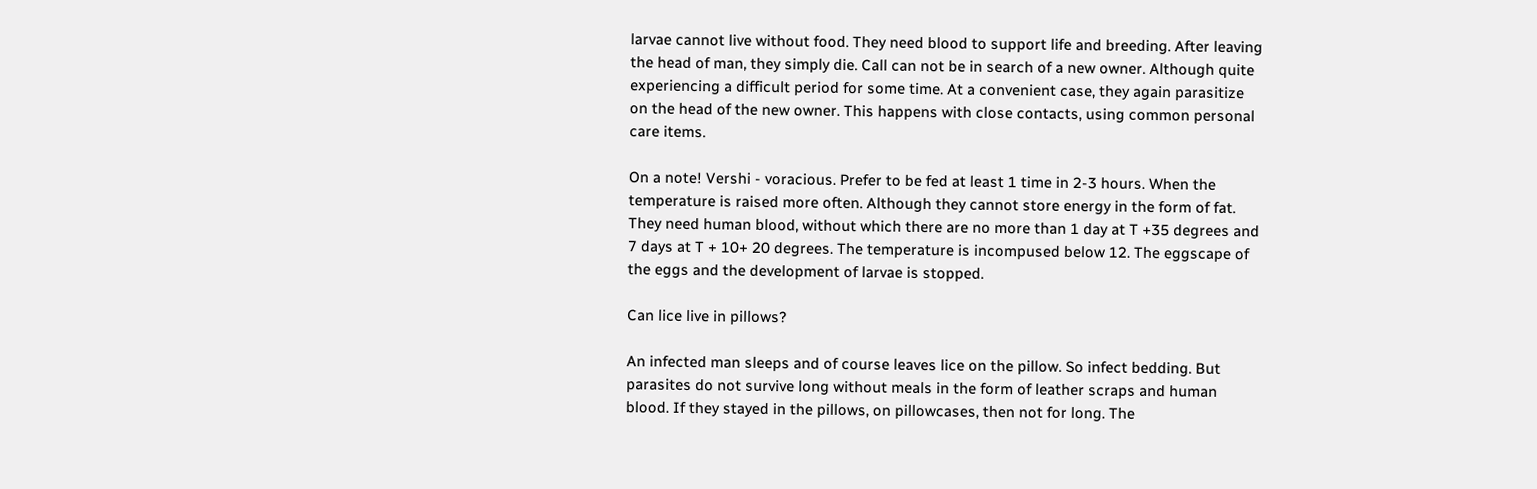larvae cannot live without food. They need blood to support life and breeding. After leaving the head of man, they simply die. Call can not be in search of a new owner. Although quite experiencing a difficult period for some time. At a convenient case, they again parasitize on the head of the new owner. This happens with close contacts, using common personal care items.

On a note! Vershi - voracious. Prefer to be fed at least 1 time in 2-3 hours. When the temperature is raised more often. Although they cannot store energy in the form of fat. They need human blood, without which there are no more than 1 day at T +35 degrees and 7 days at T + 10+ 20 degrees. The temperature is incompused below 12. The eggscape of the eggs and the development of larvae is stopped.

Can lice live in pillows?

An infected man sleeps and of course leaves lice on the pillow. So infect bedding. But parasites do not survive long without meals in the form of leather scraps and human blood. If they stayed in the pillows, on pillowcases, then not for long. The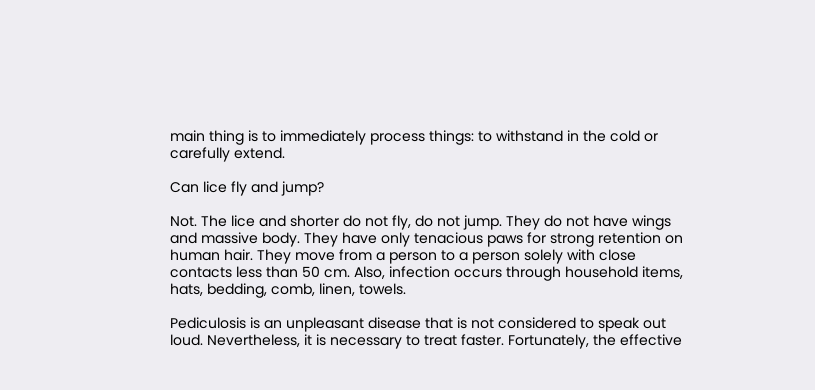main thing is to immediately process things: to withstand in the cold or carefully extend.

Can lice fly and jump?

Not. The lice and shorter do not fly, do not jump. They do not have wings and massive body. They have only tenacious paws for strong retention on human hair. They move from a person to a person solely with close contacts less than 50 cm. Also, infection occurs through household items, hats, bedding, comb, linen, towels.

Pediculosis is an unpleasant disease that is not considered to speak out loud. Nevertheless, it is necessary to treat faster. Fortunately, the effective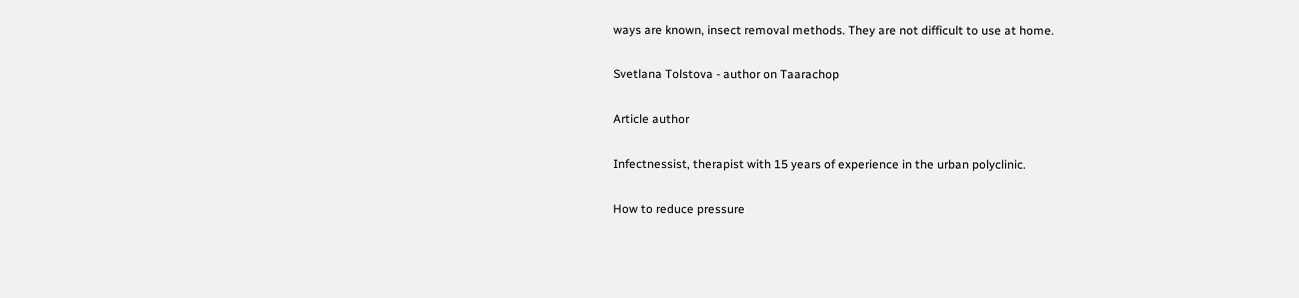ways are known, insect removal methods. They are not difficult to use at home.

Svetlana Tolstova - author on Taarachop

Article author

Infectnessist, therapist with 15 years of experience in the urban polyclinic.

How to reduce pressure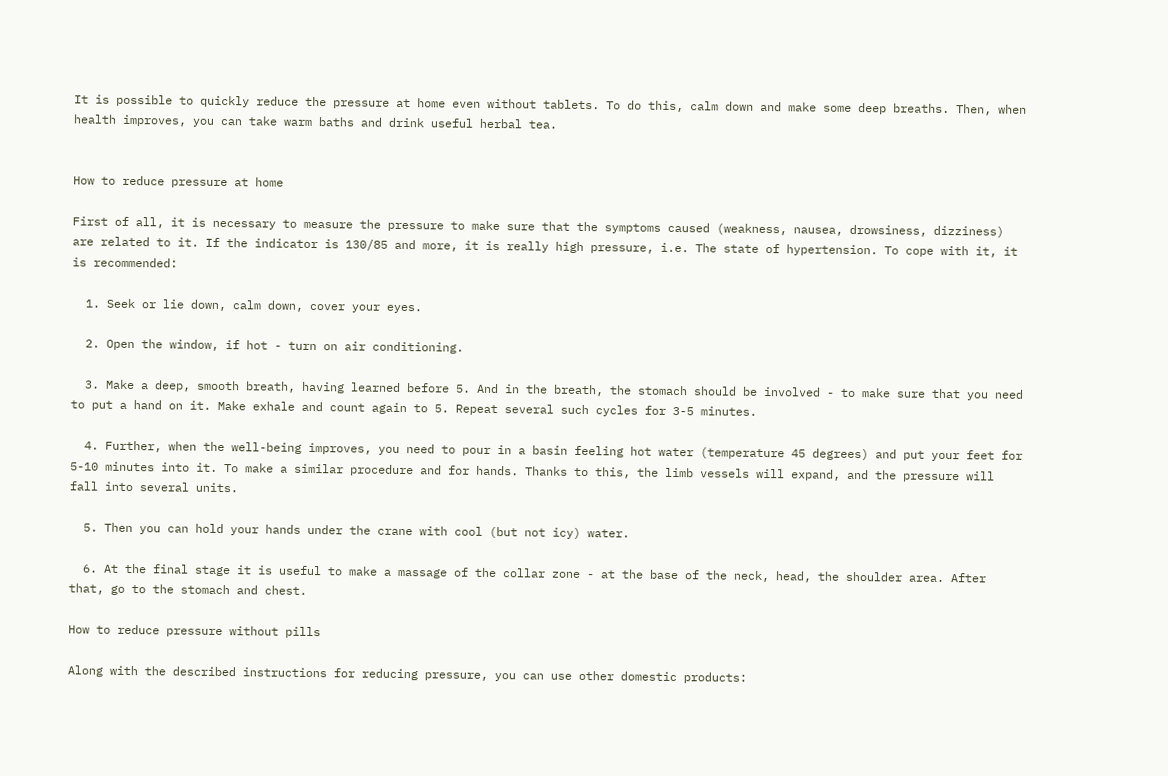It is possible to quickly reduce the pressure at home even without tablets. To do this, calm down and make some deep breaths. Then, when health improves, you can take warm baths and drink useful herbal tea.


How to reduce pressure at home

First of all, it is necessary to measure the pressure to make sure that the symptoms caused (weakness, nausea, drowsiness, dizziness) are related to it. If the indicator is 130/85 and more, it is really high pressure, i.e. The state of hypertension. To cope with it, it is recommended:

  1. Seek or lie down, calm down, cover your eyes.

  2. Open the window, if hot - turn on air conditioning.

  3. Make a deep, smooth breath, having learned before 5. And in the breath, the stomach should be involved - to make sure that you need to put a hand on it. Make exhale and count again to 5. Repeat several such cycles for 3-5 minutes.

  4. Further, when the well-being improves, you need to pour in a basin feeling hot water (temperature 45 degrees) and put your feet for 5-10 minutes into it. To make a similar procedure and for hands. Thanks to this, the limb vessels will expand, and the pressure will fall into several units.

  5. Then you can hold your hands under the crane with cool (but not icy) water.

  6. At the final stage it is useful to make a massage of the collar zone - at the base of the neck, head, the shoulder area. After that, go to the stomach and chest.

How to reduce pressure without pills

Along with the described instructions for reducing pressure, you can use other domestic products: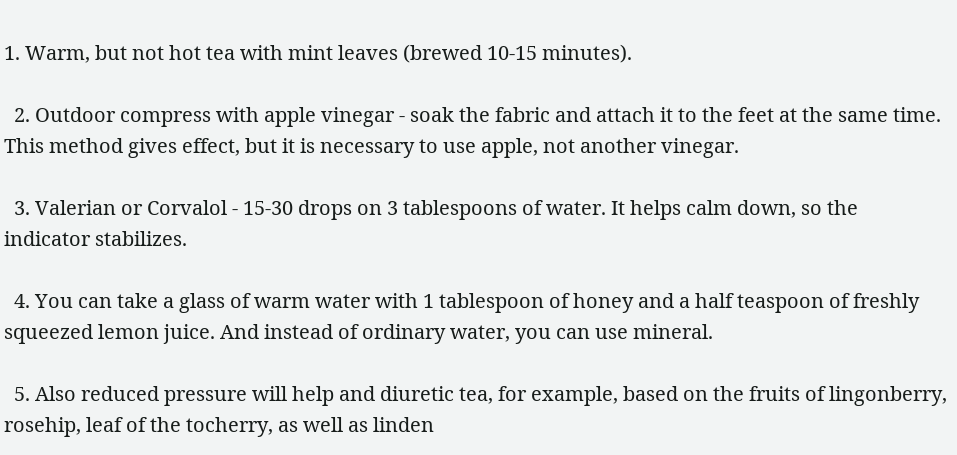1. Warm, but not hot tea with mint leaves (brewed 10-15 minutes).

  2. Outdoor compress with apple vinegar - soak the fabric and attach it to the feet at the same time. This method gives effect, but it is necessary to use apple, not another vinegar.

  3. Valerian or Corvalol - 15-30 drops on 3 tablespoons of water. It helps calm down, so the indicator stabilizes.

  4. You can take a glass of warm water with 1 tablespoon of honey and a half teaspoon of freshly squeezed lemon juice. And instead of ordinary water, you can use mineral.

  5. Also reduced pressure will help and diuretic tea, for example, based on the fruits of lingonberry, rosehip, leaf of the tocherry, as well as linden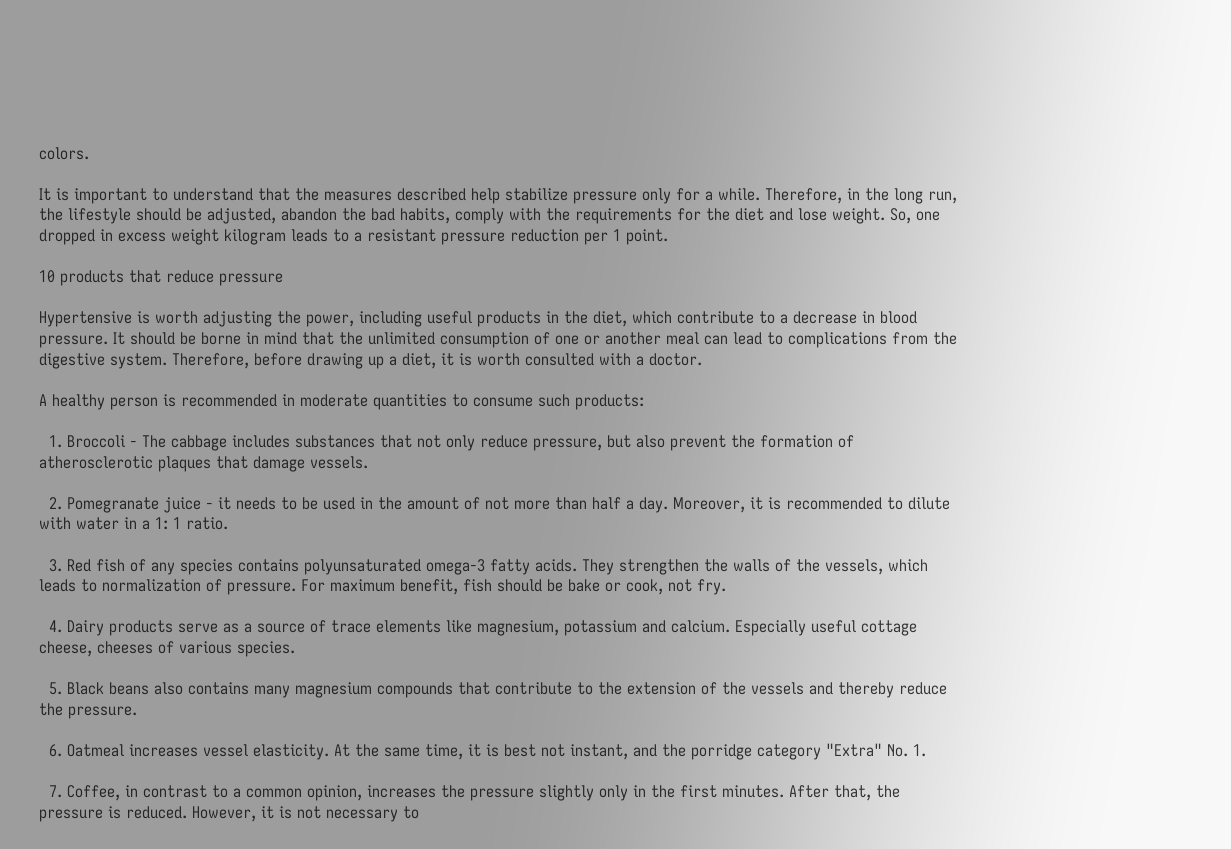colors.

It is important to understand that the measures described help stabilize pressure only for a while. Therefore, in the long run, the lifestyle should be adjusted, abandon the bad habits, comply with the requirements for the diet and lose weight. So, one dropped in excess weight kilogram leads to a resistant pressure reduction per 1 point.

10 products that reduce pressure

Hypertensive is worth adjusting the power, including useful products in the diet, which contribute to a decrease in blood pressure. It should be borne in mind that the unlimited consumption of one or another meal can lead to complications from the digestive system. Therefore, before drawing up a diet, it is worth consulted with a doctor.

A healthy person is recommended in moderate quantities to consume such products:

  1. Broccoli - The cabbage includes substances that not only reduce pressure, but also prevent the formation of atherosclerotic plaques that damage vessels.

  2. Pomegranate juice - it needs to be used in the amount of not more than half a day. Moreover, it is recommended to dilute with water in a 1: 1 ratio.

  3. Red fish of any species contains polyunsaturated omega-3 fatty acids. They strengthen the walls of the vessels, which leads to normalization of pressure. For maximum benefit, fish should be bake or cook, not fry.

  4. Dairy products serve as a source of trace elements like magnesium, potassium and calcium. Especially useful cottage cheese, cheeses of various species.

  5. Black beans also contains many magnesium compounds that contribute to the extension of the vessels and thereby reduce the pressure.

  6. Oatmeal increases vessel elasticity. At the same time, it is best not instant, and the porridge category "Extra" No. 1.

  7. Coffee, in contrast to a common opinion, increases the pressure slightly only in the first minutes. After that, the pressure is reduced. However, it is not necessary to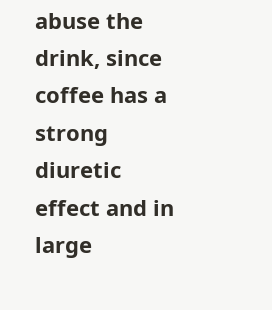abuse the drink, since coffee has a strong diuretic effect and in large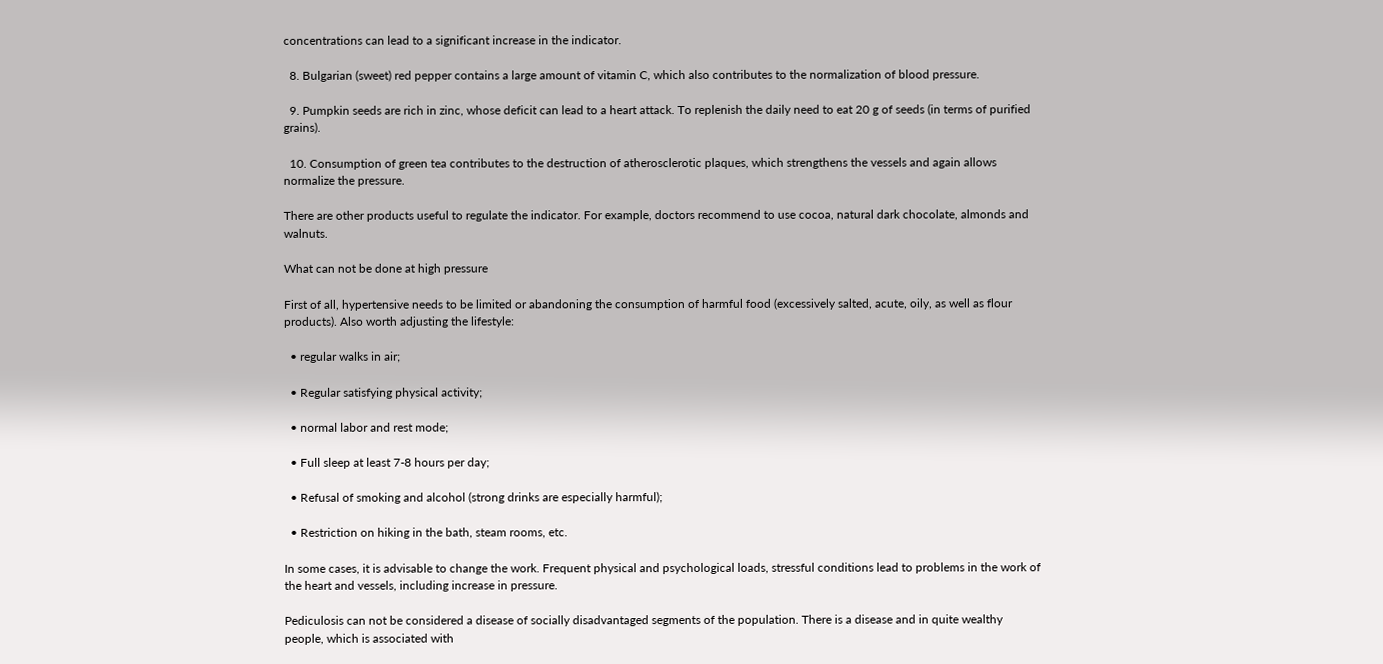concentrations can lead to a significant increase in the indicator.

  8. Bulgarian (sweet) red pepper contains a large amount of vitamin C, which also contributes to the normalization of blood pressure.

  9. Pumpkin seeds are rich in zinc, whose deficit can lead to a heart attack. To replenish the daily need to eat 20 g of seeds (in terms of purified grains).

  10. Consumption of green tea contributes to the destruction of atherosclerotic plaques, which strengthens the vessels and again allows normalize the pressure.

There are other products useful to regulate the indicator. For example, doctors recommend to use cocoa, natural dark chocolate, almonds and walnuts.

What can not be done at high pressure

First of all, hypertensive needs to be limited or abandoning the consumption of harmful food (excessively salted, acute, oily, as well as flour products). Also worth adjusting the lifestyle:

  • regular walks in air;

  • Regular satisfying physical activity;

  • normal labor and rest mode;

  • Full sleep at least 7-8 hours per day;

  • Refusal of smoking and alcohol (strong drinks are especially harmful);

  • Restriction on hiking in the bath, steam rooms, etc.

In some cases, it is advisable to change the work. Frequent physical and psychological loads, stressful conditions lead to problems in the work of the heart and vessels, including increase in pressure.

Pediculosis can not be considered a disease of socially disadvantaged segments of the population. There is a disease and in quite wealthy people, which is associated with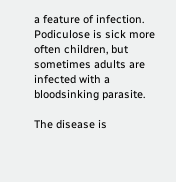a feature of infection. Podiculose is sick more often children, but sometimes adults are infected with a bloodsinking parasite.

The disease is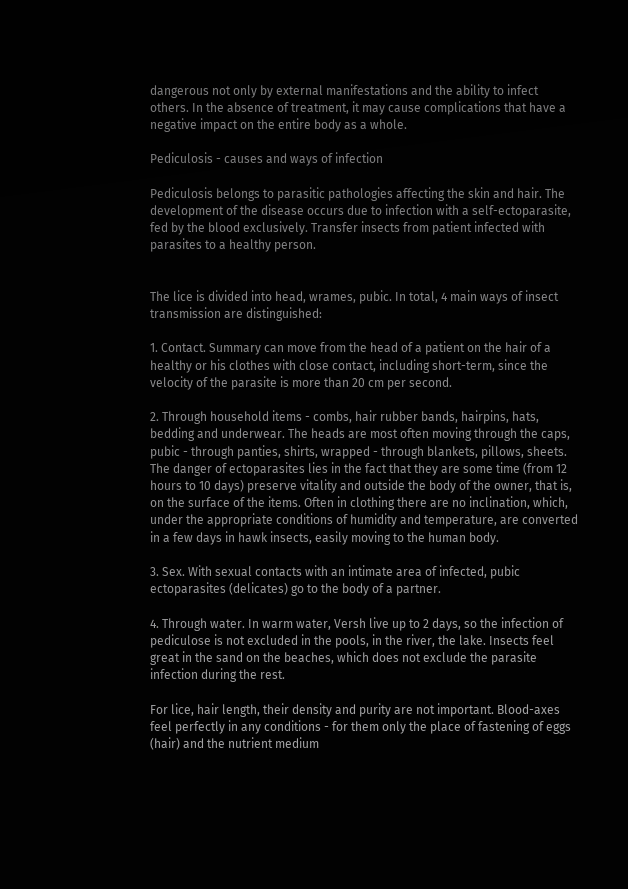dangerous not only by external manifestations and the ability to infect others. In the absence of treatment, it may cause complications that have a negative impact on the entire body as a whole.

Pediculosis - causes and ways of infection

Pediculosis belongs to parasitic pathologies affecting the skin and hair. The development of the disease occurs due to infection with a self-ectoparasite, fed by the blood exclusively. Transfer insects from patient infected with parasites to a healthy person.


The lice is divided into head, wrames, pubic. In total, 4 main ways of insect transmission are distinguished:

1. Contact. Summary can move from the head of a patient on the hair of a healthy or his clothes with close contact, including short-term, since the velocity of the parasite is more than 20 cm per second.

2. Through household items - combs, hair rubber bands, hairpins, hats, bedding and underwear. The heads are most often moving through the caps, pubic - through panties, shirts, wrapped - through blankets, pillows, sheets. The danger of ectoparasites lies in the fact that they are some time (from 12 hours to 10 days) preserve vitality and outside the body of the owner, that is, on the surface of the items. Often in clothing there are no inclination, which, under the appropriate conditions of humidity and temperature, are converted in a few days in hawk insects, easily moving to the human body.

3. Sex. With sexual contacts with an intimate area of infected, pubic ectoparasites (delicates) go to the body of a partner.

4. Through water. In warm water, Versh live up to 2 days, so the infection of pediculose is not excluded in the pools, in the river, the lake. Insects feel great in the sand on the beaches, which does not exclude the parasite infection during the rest.

For lice, hair length, their density and purity are not important. Blood-axes feel perfectly in any conditions - for them only the place of fastening of eggs (hair) and the nutrient medium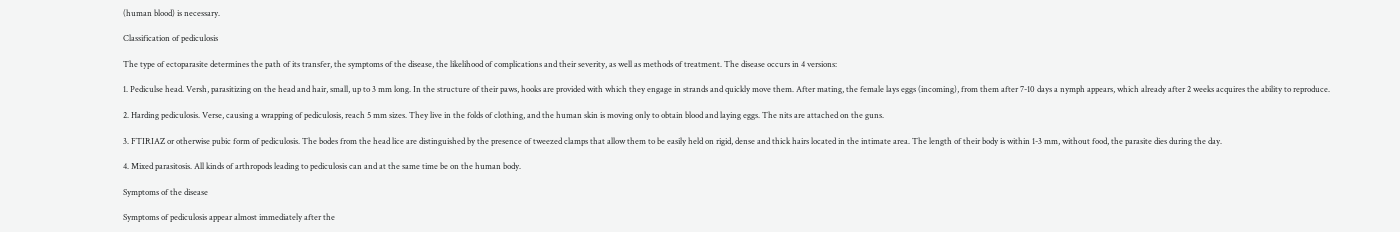(human blood) is necessary.

Classification of pediculosis

The type of ectoparasite determines the path of its transfer, the symptoms of the disease, the likelihood of complications and their severity, as well as methods of treatment. The disease occurs in 4 versions:

1. Pediculse head. Versh, parasitizing on the head and hair, small, up to 3 mm long. In the structure of their paws, hooks are provided with which they engage in strands and quickly move them. After mating, the female lays eggs (incoming), from them after 7-10 days a nymph appears, which already after 2 weeks acquires the ability to reproduce.

2. Harding pediculosis. Verse, causing a wrapping of pediculosis, reach 5 mm sizes. They live in the folds of clothing, and the human skin is moving only to obtain blood and laying eggs. The nits are attached on the guns.

3. FTIRIAZ or otherwise pubic form of pediculosis. The bodes from the head lice are distinguished by the presence of tweezed clamps that allow them to be easily held on rigid, dense and thick hairs located in the intimate area. The length of their body is within 1-3 mm, without food, the parasite dies during the day.

4. Mixed parasitosis. All kinds of arthropods leading to pediculosis can and at the same time be on the human body.

Symptoms of the disease

Symptoms of pediculosis appear almost immediately after the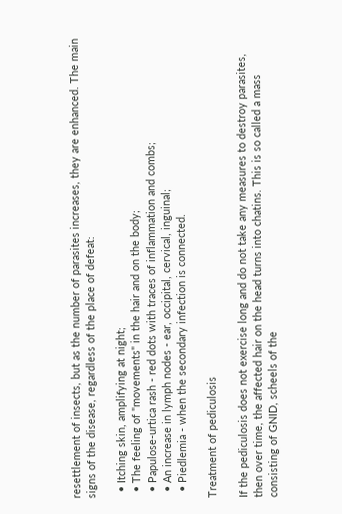resettlement of insects, but as the number of parasites increases, they are enhanced. The main signs of the disease, regardless of the place of defeat:

  • Itching skin, amplifying at night;
  • The feeling of "movements" in the hair and on the body;
  • Papulose-urtica rash - red dots with traces of inflammation and combs;
  • An increase in lymph nodes - ear, occipital, cervical, inguinal;
  • Piedlemia - when the secondary infection is connected.

Treatment of pediculosis

If the pediculosis does not exercise long and do not take any measures to destroy parasites, then over time, the affected hair on the head turns into chatins. This is so called a mass consisting of GNID, scheels of the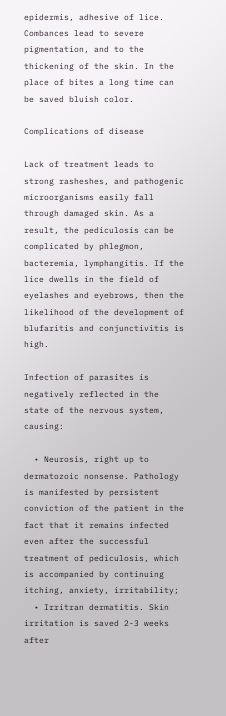epidermis, adhesive of lice. Combances lead to severe pigmentation, and to the thickening of the skin. In the place of bites a long time can be saved bluish color.

Complications of disease

Lack of treatment leads to strong rasheshes, and pathogenic microorganisms easily fall through damaged skin. As a result, the pediculosis can be complicated by phlegmon, bacteremia, lymphangitis. If the lice dwells in the field of eyelashes and eyebrows, then the likelihood of the development of blufaritis and conjunctivitis is high.

Infection of parasites is negatively reflected in the state of the nervous system, causing:

  • Neurosis, right up to dermatozoic nonsense. Pathology is manifested by persistent conviction of the patient in the fact that it remains infected even after the successful treatment of pediculosis, which is accompanied by continuing itching, anxiety, irritability;
  • Irritran dermatitis. Skin irritation is saved 2-3 weeks after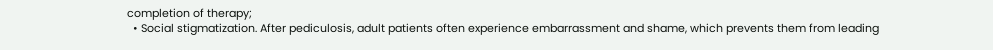completion of therapy;
  • Social stigmatization. After pediculosis, adult patients often experience embarrassment and shame, which prevents them from leading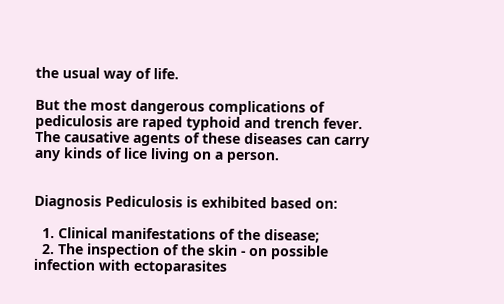the usual way of life.

But the most dangerous complications of pediculosis are raped typhoid and trench fever. The causative agents of these diseases can carry any kinds of lice living on a person.


Diagnosis Pediculosis is exhibited based on:

  1. Clinical manifestations of the disease;
  2. The inspection of the skin - on possible infection with ectoparasites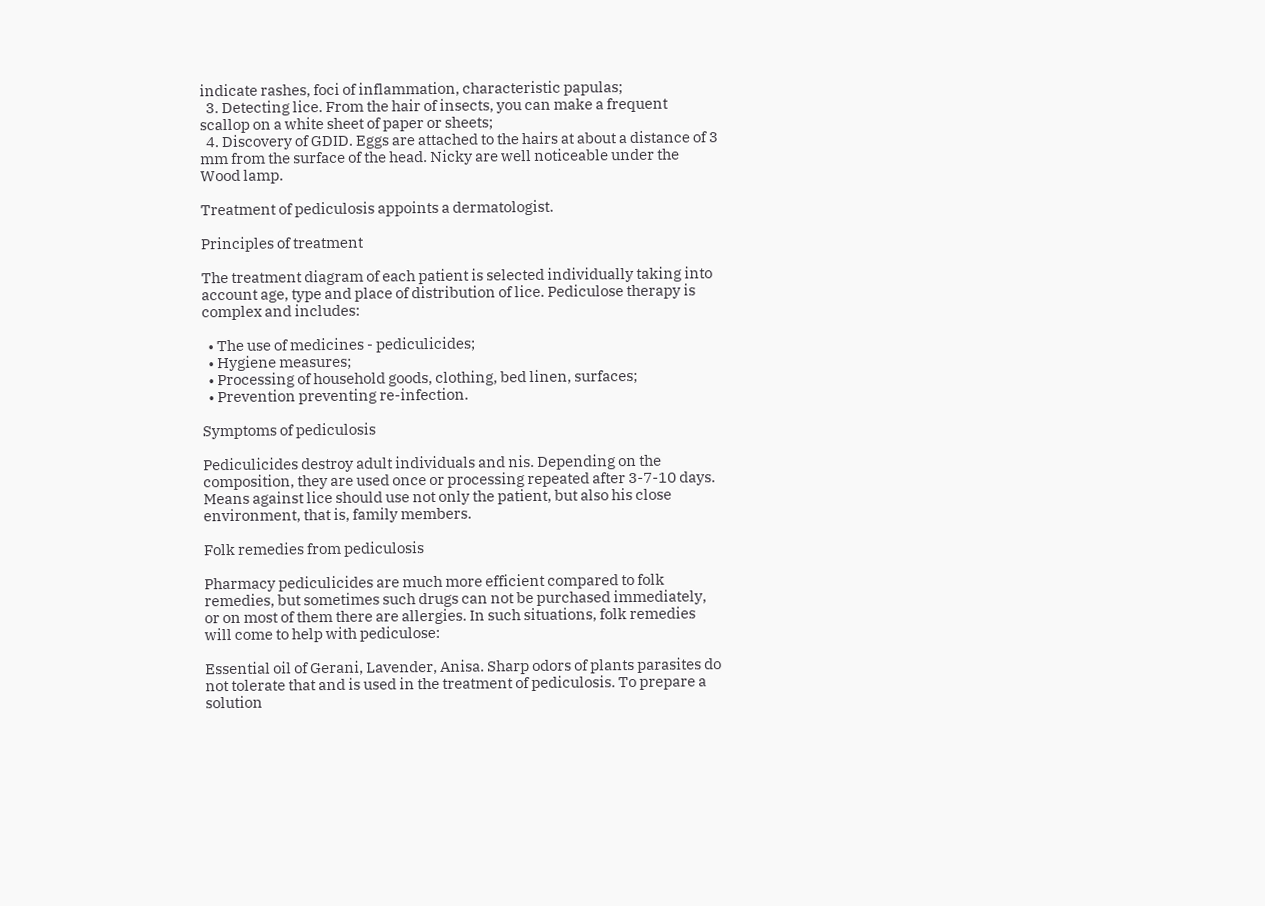indicate rashes, foci of inflammation, characteristic papulas;
  3. Detecting lice. From the hair of insects, you can make a frequent scallop on a white sheet of paper or sheets;
  4. Discovery of GDID. Eggs are attached to the hairs at about a distance of 3 mm from the surface of the head. Nicky are well noticeable under the Wood lamp.

Treatment of pediculosis appoints a dermatologist.

Principles of treatment

The treatment diagram of each patient is selected individually taking into account age, type and place of distribution of lice. Pediculose therapy is complex and includes:

  • The use of medicines - pediculicides;
  • Hygiene measures;
  • Processing of household goods, clothing, bed linen, surfaces;
  • Prevention preventing re-infection.

Symptoms of pediculosis

Pediculicides destroy adult individuals and nis. Depending on the composition, they are used once or processing repeated after 3-7-10 days. Means against lice should use not only the patient, but also his close environment, that is, family members.

Folk remedies from pediculosis

Pharmacy pediculicides are much more efficient compared to folk remedies, but sometimes such drugs can not be purchased immediately, or on most of them there are allergies. In such situations, folk remedies will come to help with pediculose:

Essential oil of Gerani, Lavender, Anisa. Sharp odors of plants parasites do not tolerate that and is used in the treatment of pediculosis. To prepare a solution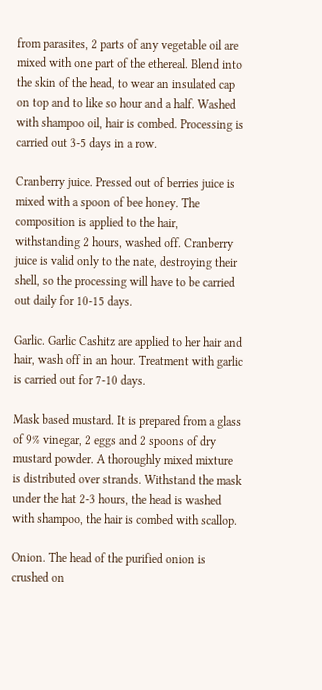from parasites, 2 parts of any vegetable oil are mixed with one part of the ethereal. Blend into the skin of the head, to wear an insulated cap on top and to like so hour and a half. Washed with shampoo oil, hair is combed. Processing is carried out 3-5 days in a row.

Cranberry juice. Pressed out of berries juice is mixed with a spoon of bee honey. The composition is applied to the hair, withstanding 2 hours, washed off. Cranberry juice is valid only to the nate, destroying their shell, so the processing will have to be carried out daily for 10-15 days.

Garlic. Garlic Cashitz are applied to her hair and hair, wash off in an hour. Treatment with garlic is carried out for 7-10 days.

Mask based mustard. It is prepared from a glass of 9% vinegar, 2 eggs and 2 spoons of dry mustard powder. A thoroughly mixed mixture is distributed over strands. Withstand the mask under the hat 2-3 hours, the head is washed with shampoo, the hair is combed with scallop.

Onion. The head of the purified onion is crushed on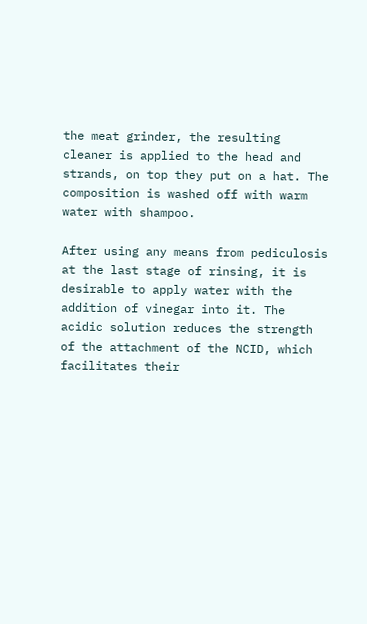the meat grinder, the resulting cleaner is applied to the head and strands, on top they put on a hat. The composition is washed off with warm water with shampoo.

After using any means from pediculosis at the last stage of rinsing, it is desirable to apply water with the addition of vinegar into it. The acidic solution reduces the strength of the attachment of the NCID, which facilitates their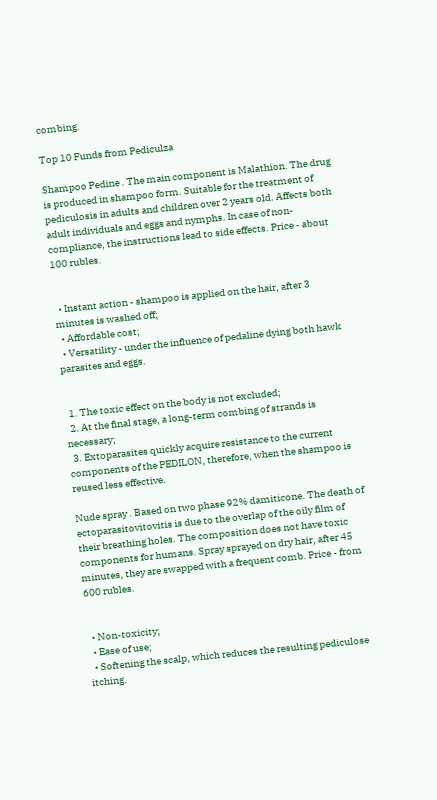combing.

Top 10 Funds from Pediculza

Shampoo Pedine . The main component is Malathion. The drug is produced in shampoo form. Suitable for the treatment of pediculosis in adults and children over 2 years old. Affects both adult individuals and eggs and nymphs. In case of non-compliance, the instructions lead to side effects. Price - about 100 rubles.


  • Instant action - shampoo is applied on the hair, after 3 minutes is washed off;
  • Affordable cost;
  • Versatility - under the influence of pedaline dying both hawk parasites and eggs.


  1. The toxic effect on the body is not excluded;
  2. At the final stage, a long-term combing of strands is necessary;
  3. Extoparasites quickly acquire resistance to the current components of the PEDILON, therefore, when the shampoo is reused less effective.

Nude spray . Based on two phase 92% damiticone. The death of ectoparasitovitovitis is due to the overlap of the oily film of their breathing holes. The composition does not have toxic components for humans. Spray sprayed on dry hair, after 45 minutes, they are swapped with a frequent comb. Price - from 600 rubles.


  • Non-toxicity;
  • Ease of use;
  • Softening the scalp, which reduces the resulting pediculose itching.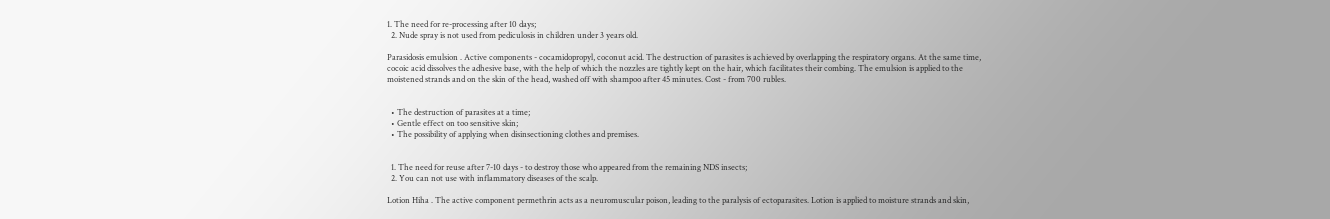1. The need for re-processing after 10 days;
  2. Nude spray is not used from pediculosis in children under 3 years old.

Parasidosis emulsion . Active components - cocamidopropyl, coconut acid. The destruction of parasites is achieved by overlapping the respiratory organs. At the same time, cocoic acid dissolves the adhesive base, with the help of which the nozzles are tightly kept on the hair, which facilitates their combing. The emulsion is applied to the moistened strands and on the skin of the head, washed off with shampoo after 45 minutes. Cost - from 700 rubles.


  • The destruction of parasites at a time;
  • Gentle effect on too sensitive skin;
  • The possibility of applying when disinsectioning clothes and premises.


  1. The need for reuse after 7-10 days - to destroy those who appeared from the remaining NDS insects;
  2. You can not use with inflammatory diseases of the scalp.

Lotion Hiha . The active component permethrin acts as a neuromuscular poison, leading to the paralysis of ectoparasites. Lotion is applied to moisture strands and skin,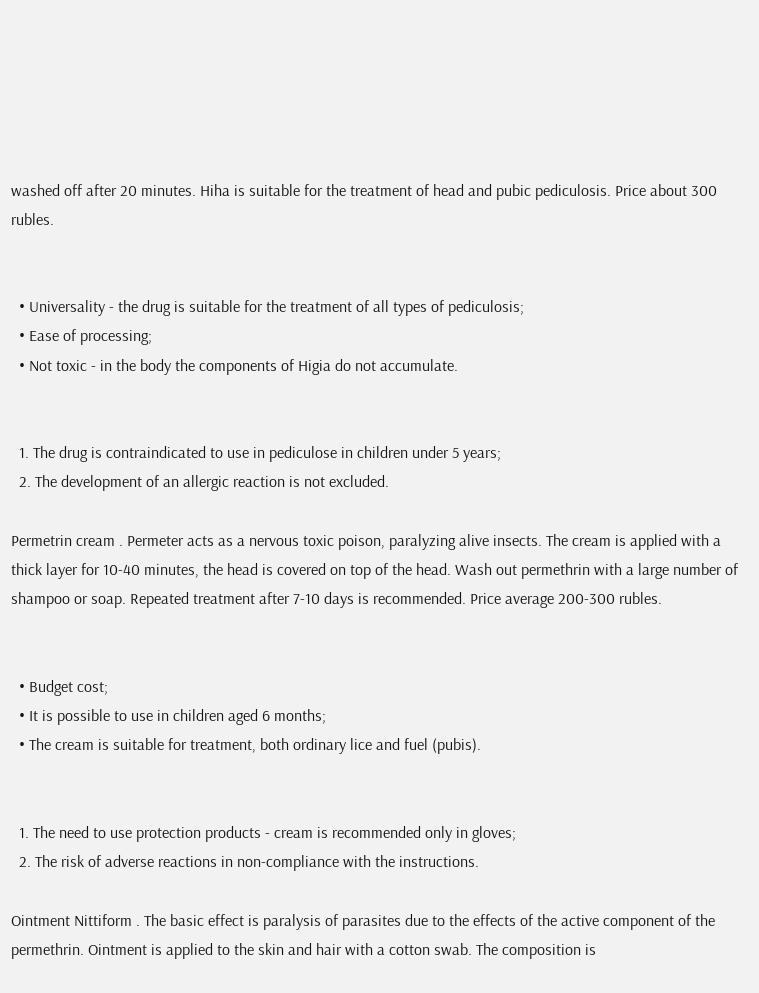washed off after 20 minutes. Hiha is suitable for the treatment of head and pubic pediculosis. Price about 300 rubles.


  • Universality - the drug is suitable for the treatment of all types of pediculosis;
  • Ease of processing;
  • Not toxic - in the body the components of Higia do not accumulate.


  1. The drug is contraindicated to use in pediculose in children under 5 years;
  2. The development of an allergic reaction is not excluded.

Permetrin cream . Permeter acts as a nervous toxic poison, paralyzing alive insects. The cream is applied with a thick layer for 10-40 minutes, the head is covered on top of the head. Wash out permethrin with a large number of shampoo or soap. Repeated treatment after 7-10 days is recommended. Price average 200-300 rubles.


  • Budget cost;
  • It is possible to use in children aged 6 months;
  • The cream is suitable for treatment, both ordinary lice and fuel (pubis).


  1. The need to use protection products - cream is recommended only in gloves;
  2. The risk of adverse reactions in non-compliance with the instructions.

Ointment Nittiform . The basic effect is paralysis of parasites due to the effects of the active component of the permethrin. Ointment is applied to the skin and hair with a cotton swab. The composition is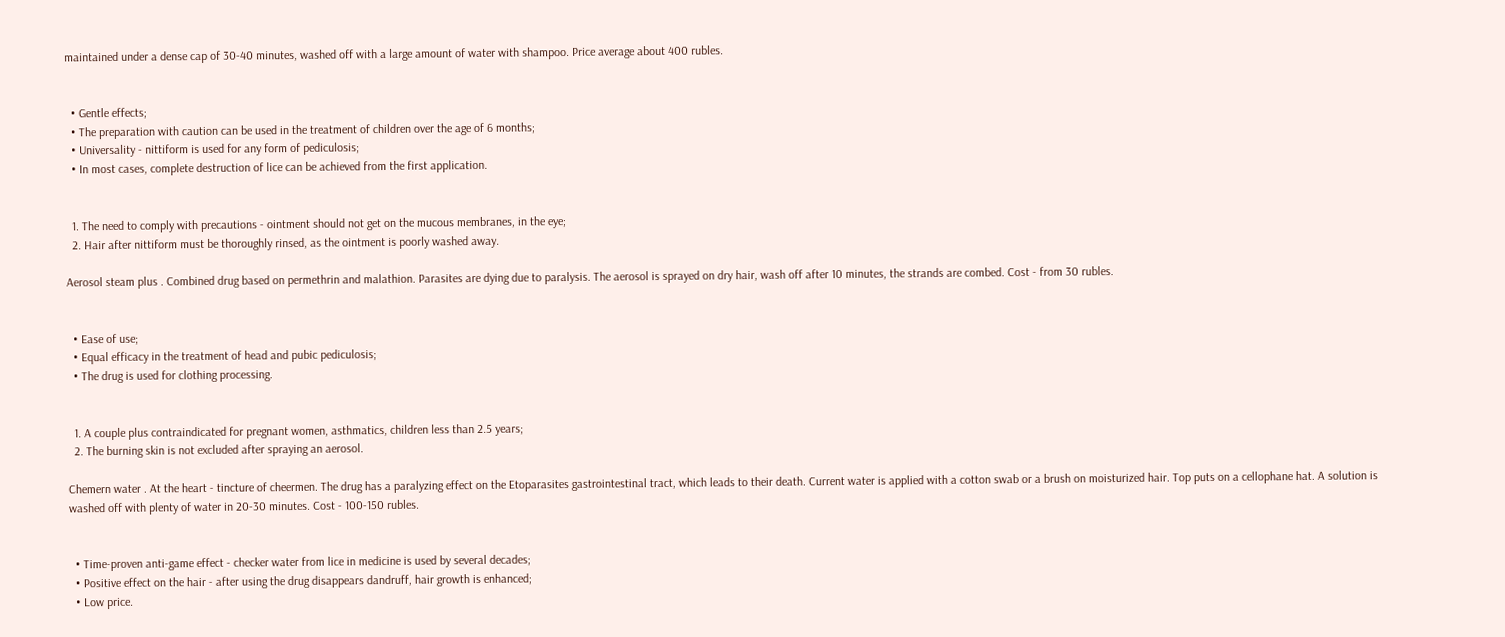maintained under a dense cap of 30-40 minutes, washed off with a large amount of water with shampoo. Price average about 400 rubles.


  • Gentle effects;
  • The preparation with caution can be used in the treatment of children over the age of 6 months;
  • Universality - nittiform is used for any form of pediculosis;
  • In most cases, complete destruction of lice can be achieved from the first application.


  1. The need to comply with precautions - ointment should not get on the mucous membranes, in the eye;
  2. Hair after nittiform must be thoroughly rinsed, as the ointment is poorly washed away.

Aerosol steam plus . Combined drug based on permethrin and malathion. Parasites are dying due to paralysis. The aerosol is sprayed on dry hair, wash off after 10 minutes, the strands are combed. Cost - from 30 rubles.


  • Ease of use;
  • Equal efficacy in the treatment of head and pubic pediculosis;
  • The drug is used for clothing processing.


  1. A couple plus contraindicated for pregnant women, asthmatics, children less than 2.5 years;
  2. The burning skin is not excluded after spraying an aerosol.

Chemern water . At the heart - tincture of cheermen. The drug has a paralyzing effect on the Etoparasites gastrointestinal tract, which leads to their death. Current water is applied with a cotton swab or a brush on moisturized hair. Top puts on a cellophane hat. A solution is washed off with plenty of water in 20-30 minutes. Cost - 100-150 rubles.


  • Time-proven anti-game effect - checker water from lice in medicine is used by several decades;
  • Positive effect on the hair - after using the drug disappears dandruff, hair growth is enhanced;
  • Low price.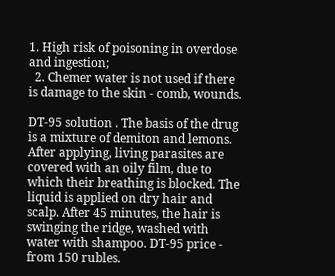1. High risk of poisoning in overdose and ingestion;
  2. Chemer water is not used if there is damage to the skin - comb, wounds.

DT-95 solution . The basis of the drug is a mixture of demiton and lemons. After applying, living parasites are covered with an oily film, due to which their breathing is blocked. The liquid is applied on dry hair and scalp. After 45 minutes, the hair is swinging the ridge, washed with water with shampoo. DT-95 price - from 150 rubles.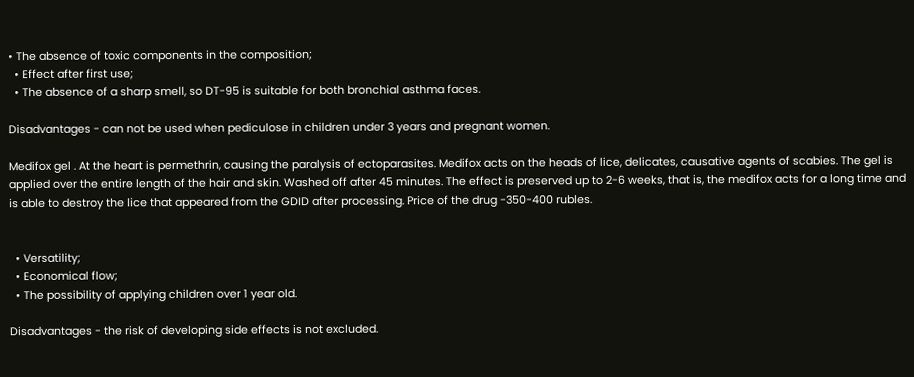• The absence of toxic components in the composition;
  • Effect after first use;
  • The absence of a sharp smell, so DT-95 is suitable for both bronchial asthma faces.

Disadvantages - can not be used when pediculose in children under 3 years and pregnant women.

Medifox gel . At the heart is permethrin, causing the paralysis of ectoparasites. Medifox acts on the heads of lice, delicates, causative agents of scabies. The gel is applied over the entire length of the hair and skin. Washed off after 45 minutes. The effect is preserved up to 2-6 weeks, that is, the medifox acts for a long time and is able to destroy the lice that appeared from the GDID after processing. Price of the drug -350-400 rubles.


  • Versatility;
  • Economical flow;
  • The possibility of applying children over 1 year old.

Disadvantages - the risk of developing side effects is not excluded.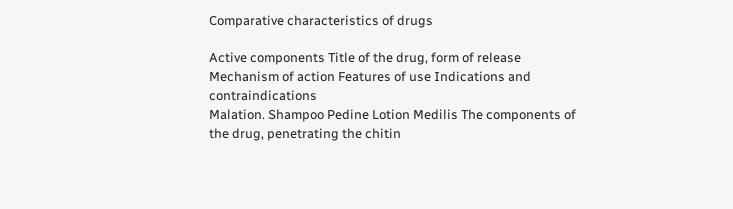Comparative characteristics of drugs

Active components Title of the drug, form of release Mechanism of action Features of use Indications and contraindications
Malation. Shampoo Pedine Lotion Medilis The components of the drug, penetrating the chitin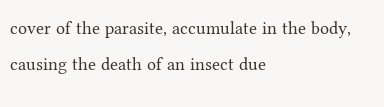cover of the parasite, accumulate in the body, causing the death of an insect due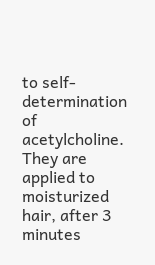to self-determination of acetylcholine. They are applied to moisturized hair, after 3 minutes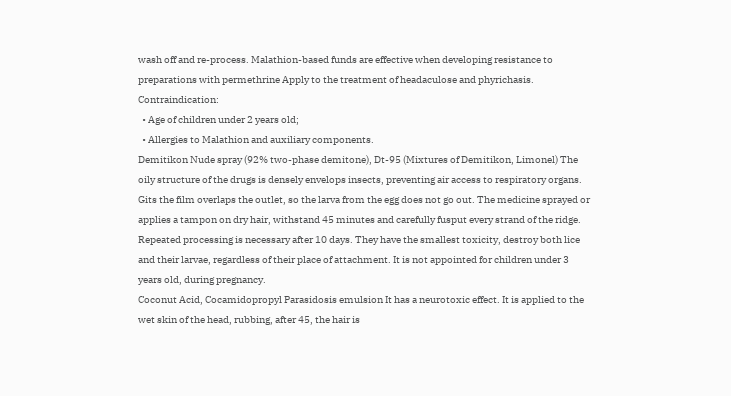wash off and re-process. Malathion-based funds are effective when developing resistance to preparations with permethrine Apply to the treatment of headaculose and phyrichasis. Contraindication:
  • Age of children under 2 years old;
  • Allergies to Malathion and auxiliary components.
Demitikon Nude spray (92% two-phase demitone), Dt-95 (Mixtures of Demitikon, Limonel) The oily structure of the drugs is densely envelops insects, preventing air access to respiratory organs. Gits the film overlaps the outlet, so the larva from the egg does not go out. The medicine sprayed or applies a tampon on dry hair, withstand 45 minutes and carefully fusput every strand of the ridge. Repeated processing is necessary after 10 days. They have the smallest toxicity, destroy both lice and their larvae, regardless of their place of attachment. It is not appointed for children under 3 years old, during pregnancy.
Coconut Acid, Cocamidopropyl Parasidosis emulsion It has a neurotoxic effect. It is applied to the wet skin of the head, rubbing, after 45, the hair is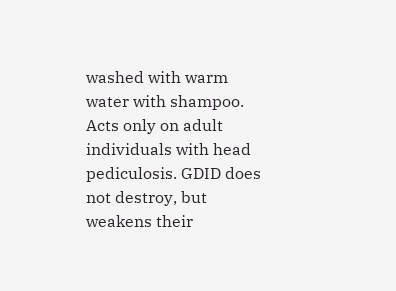washed with warm water with shampoo. Acts only on adult individuals with head pediculosis. GDID does not destroy, but weakens their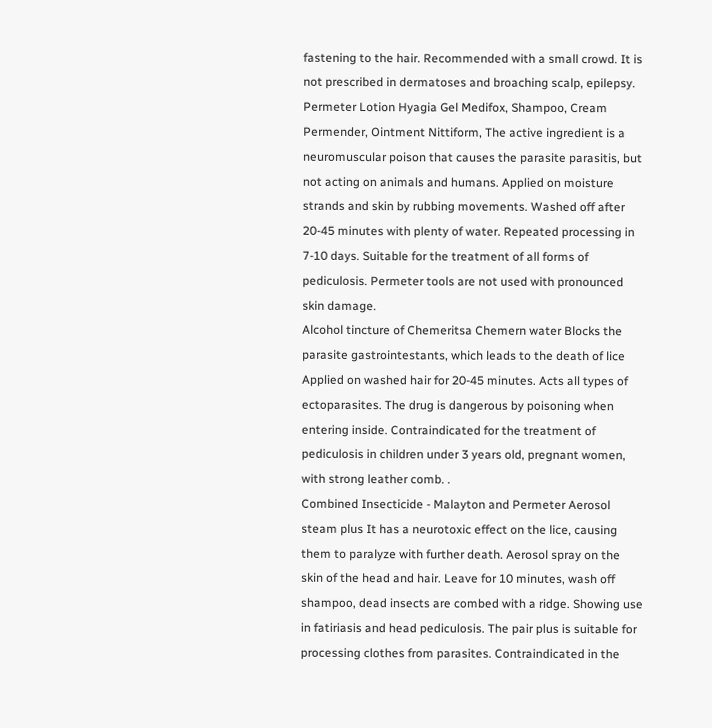fastening to the hair. Recommended with a small crowd. It is not prescribed in dermatoses and broaching scalp, epilepsy.
Permeter Lotion Hyagia Gel Medifox, Shampoo, Cream Permender, Ointment Nittiform, The active ingredient is a neuromuscular poison that causes the parasite parasitis, but not acting on animals and humans. Applied on moisture strands and skin by rubbing movements. Washed off after 20-45 minutes with plenty of water. Repeated processing in 7-10 days. Suitable for the treatment of all forms of pediculosis. Permeter tools are not used with pronounced skin damage.
Alcohol tincture of Chemeritsa Chemern water Blocks the parasite gastrointestants, which leads to the death of lice Applied on washed hair for 20-45 minutes. Acts all types of ectoparasites. The drug is dangerous by poisoning when entering inside. Contraindicated for the treatment of pediculosis in children under 3 years old, pregnant women, with strong leather comb. .
Combined Insecticide - Malayton and Permeter Aerosol steam plus It has a neurotoxic effect on the lice, causing them to paralyze with further death. Aerosol spray on the skin of the head and hair. Leave for 10 minutes, wash off shampoo, dead insects are combed with a ridge. Showing use in fatiriasis and head pediculosis. The pair plus is suitable for processing clothes from parasites. Contraindicated in the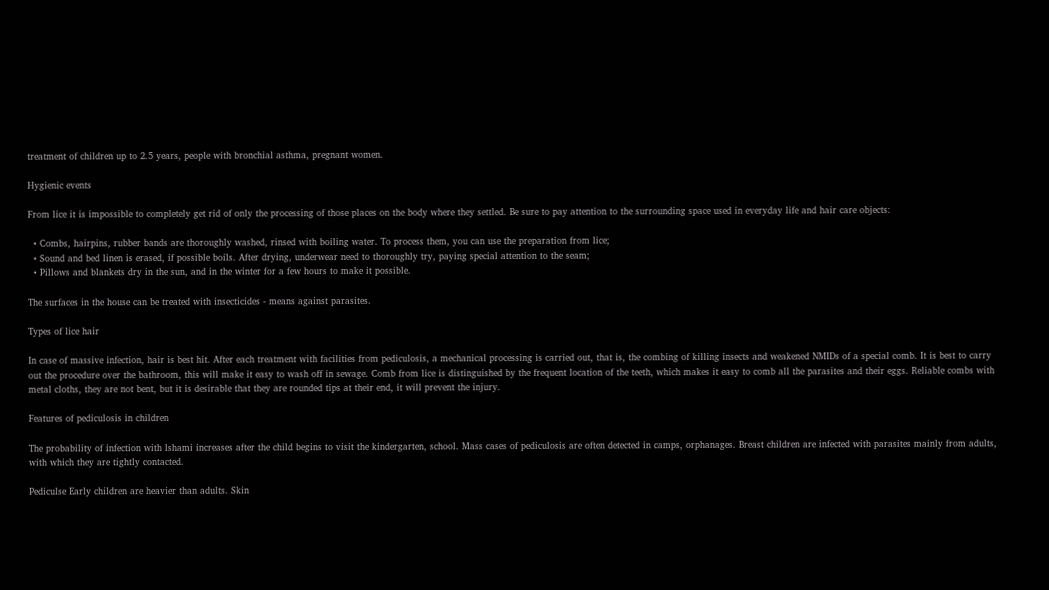treatment of children up to 2.5 years, people with bronchial asthma, pregnant women.

Hygienic events

From lice it is impossible to completely get rid of only the processing of those places on the body where they settled. Be sure to pay attention to the surrounding space used in everyday life and hair care objects:

  • Combs, hairpins, rubber bands are thoroughly washed, rinsed with boiling water. To process them, you can use the preparation from lice;
  • Sound and bed linen is erased, if possible boils. After drying, underwear need to thoroughly try, paying special attention to the seam;
  • Pillows and blankets dry in the sun, and in the winter for a few hours to make it possible.

The surfaces in the house can be treated with insecticides - means against parasites.

Types of lice hair

In case of massive infection, hair is best hit. After each treatment with facilities from pediculosis, a mechanical processing is carried out, that is, the combing of killing insects and weakened NMIDs of a special comb. It is best to carry out the procedure over the bathroom, this will make it easy to wash off in sewage. Comb from lice is distinguished by the frequent location of the teeth, which makes it easy to comb all the parasites and their eggs. Reliable combs with metal cloths, they are not bent, but it is desirable that they are rounded tips at their end, it will prevent the injury.

Features of pediculosis in children

The probability of infection with lshami increases after the child begins to visit the kindergarten, school. Mass cases of pediculosis are often detected in camps, orphanages. Breast children are infected with parasites mainly from adults, with which they are tightly contacted.

Pediculse Early children are heavier than adults. Skin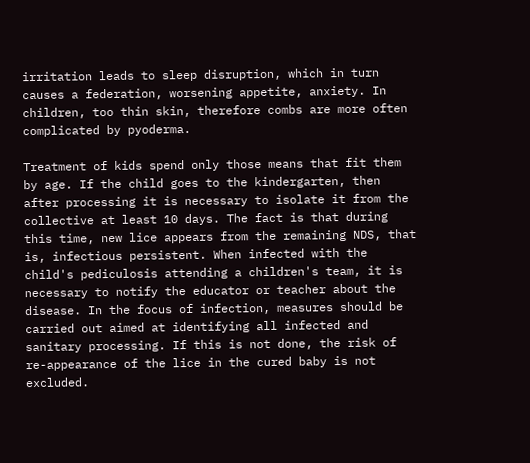irritation leads to sleep disruption, which in turn causes a federation, worsening appetite, anxiety. In children, too thin skin, therefore combs are more often complicated by pyoderma.

Treatment of kids spend only those means that fit them by age. If the child goes to the kindergarten, then after processing it is necessary to isolate it from the collective at least 10 days. The fact is that during this time, new lice appears from the remaining NDS, that is, infectious persistent. When infected with the child's pediculosis attending a children's team, it is necessary to notify the educator or teacher about the disease. In the focus of infection, measures should be carried out aimed at identifying all infected and sanitary processing. If this is not done, the risk of re-appearance of the lice in the cured baby is not excluded.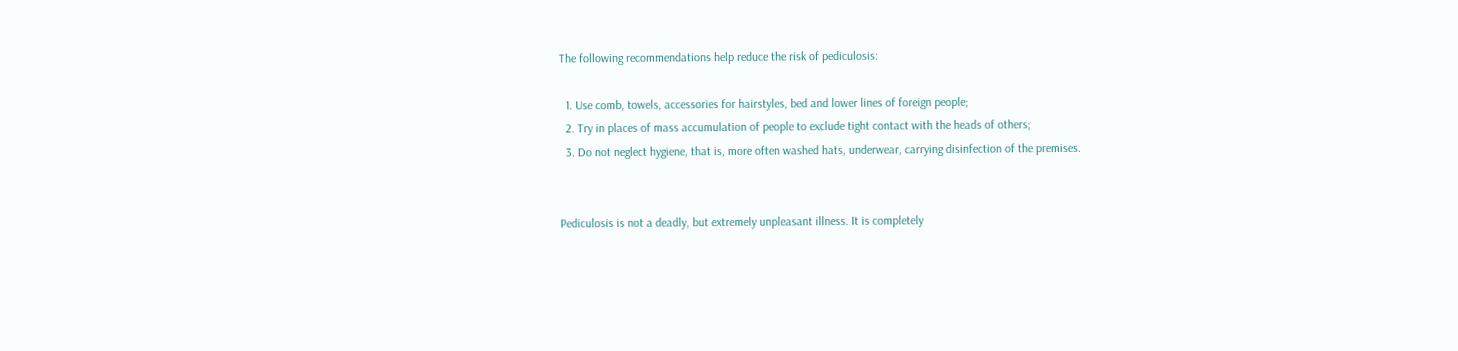The following recommendations help reduce the risk of pediculosis:

  1. Use comb, towels, accessories for hairstyles, bed and lower lines of foreign people;
  2. Try in places of mass accumulation of people to exclude tight contact with the heads of others;
  3. Do not neglect hygiene, that is, more often washed hats, underwear, carrying disinfection of the premises.


Pediculosis is not a deadly, but extremely unpleasant illness. It is completely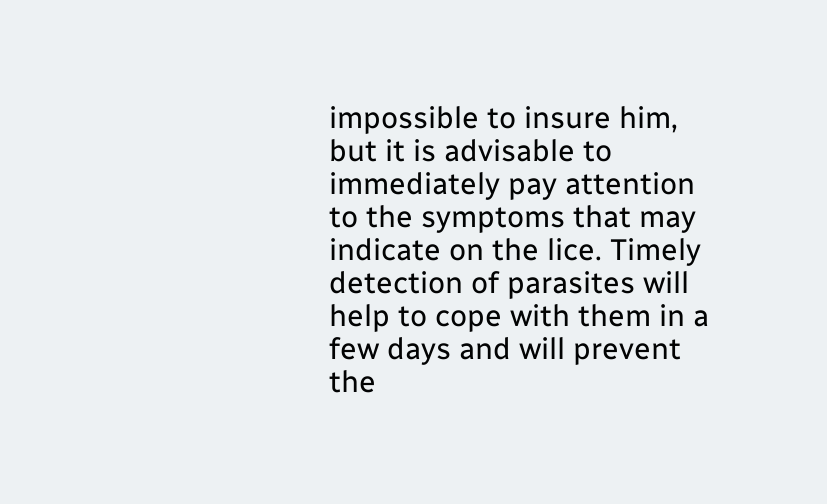impossible to insure him, but it is advisable to immediately pay attention to the symptoms that may indicate on the lice. Timely detection of parasites will help to cope with them in a few days and will prevent the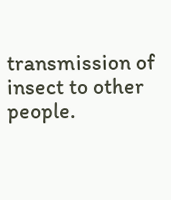transmission of insect to other people.